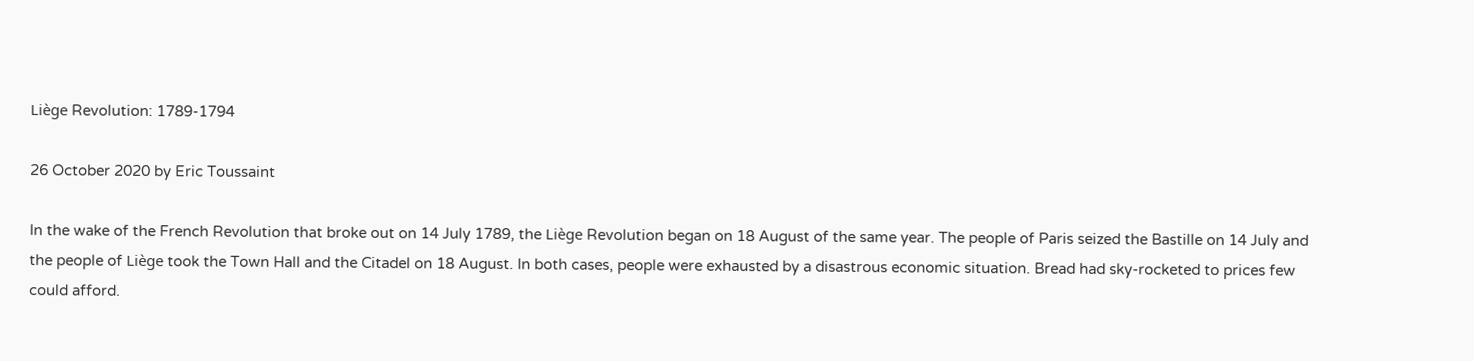Liège Revolution: 1789-1794

26 October 2020 by Eric Toussaint

In the wake of the French Revolution that broke out on 14 July 1789, the Liège Revolution began on 18 August of the same year. The people of Paris seized the Bastille on 14 July and the people of Liège took the Town Hall and the Citadel on 18 August. In both cases, people were exhausted by a disastrous economic situation. Bread had sky-rocketed to prices few could afford.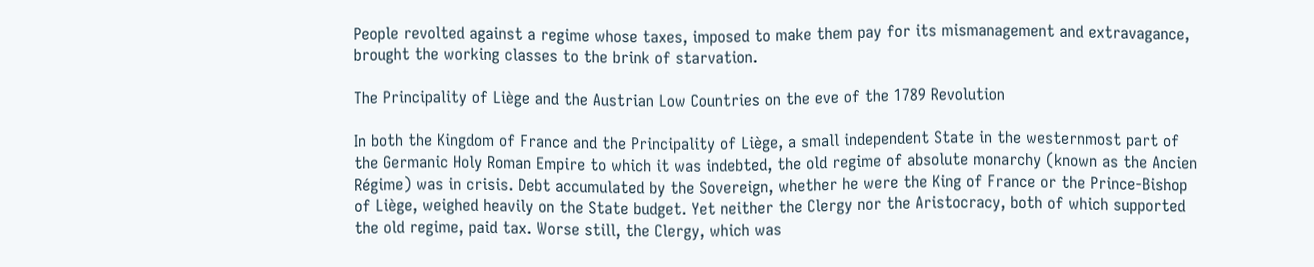People revolted against a regime whose taxes, imposed to make them pay for its mismanagement and extravagance, brought the working classes to the brink of starvation.

The Principality of Liège and the Austrian Low Countries on the eve of the 1789 Revolution

In both the Kingdom of France and the Principality of Liège, a small independent State in the westernmost part of the Germanic Holy Roman Empire to which it was indebted, the old regime of absolute monarchy (known as the Ancien Régime) was in crisis. Debt accumulated by the Sovereign, whether he were the King of France or the Prince-Bishop of Liège, weighed heavily on the State budget. Yet neither the Clergy nor the Aristocracy, both of which supported the old regime, paid tax. Worse still, the Clergy, which was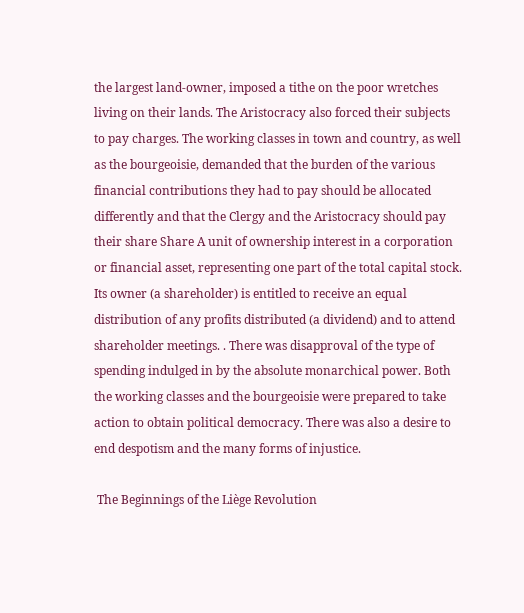the largest land-owner, imposed a tithe on the poor wretches living on their lands. The Aristocracy also forced their subjects to pay charges. The working classes in town and country, as well as the bourgeoisie, demanded that the burden of the various financial contributions they had to pay should be allocated differently and that the Clergy and the Aristocracy should pay their share Share A unit of ownership interest in a corporation or financial asset, representing one part of the total capital stock. Its owner (a shareholder) is entitled to receive an equal distribution of any profits distributed (a dividend) and to attend shareholder meetings. . There was disapproval of the type of spending indulged in by the absolute monarchical power. Both the working classes and the bourgeoisie were prepared to take action to obtain political democracy. There was also a desire to end despotism and the many forms of injustice.

 The Beginnings of the Liège Revolution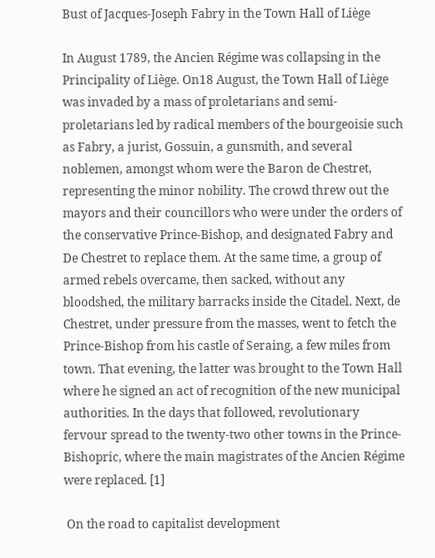Bust of Jacques-Joseph Fabry in the Town Hall of Liège

In August 1789, the Ancien Régime was collapsing in the Principality of Liège. On18 August, the Town Hall of Liège was invaded by a mass of proletarians and semi-proletarians led by radical members of the bourgeoisie such as Fabry, a jurist, Gossuin, a gunsmith, and several noblemen, amongst whom were the Baron de Chestret, representing the minor nobility. The crowd threw out the mayors and their councillors who were under the orders of the conservative Prince-Bishop, and designated Fabry and De Chestret to replace them. At the same time, a group of armed rebels overcame, then sacked, without any bloodshed, the military barracks inside the Citadel. Next, de Chestret, under pressure from the masses, went to fetch the Prince-Bishop from his castle of Seraing, a few miles from town. That evening, the latter was brought to the Town Hall where he signed an act of recognition of the new municipal authorities. In the days that followed, revolutionary fervour spread to the twenty-two other towns in the Prince-Bishopric, where the main magistrates of the Ancien Régime were replaced. [1]

 On the road to capitalist development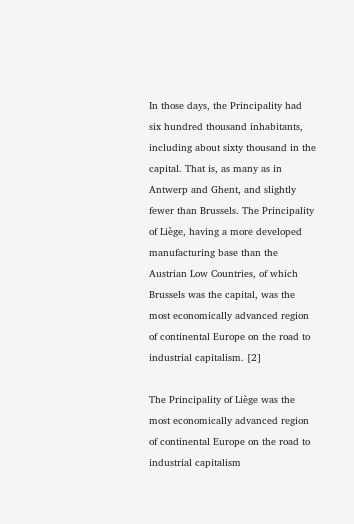In those days, the Principality had six hundred thousand inhabitants, including about sixty thousand in the capital. That is, as many as in Antwerp and Ghent, and slightly fewer than Brussels. The Principality of Liège, having a more developed manufacturing base than the Austrian Low Countries, of which Brussels was the capital, was the most economically advanced region of continental Europe on the road to industrial capitalism. [2]

The Principality of Liège was the most economically advanced region of continental Europe on the road to industrial capitalism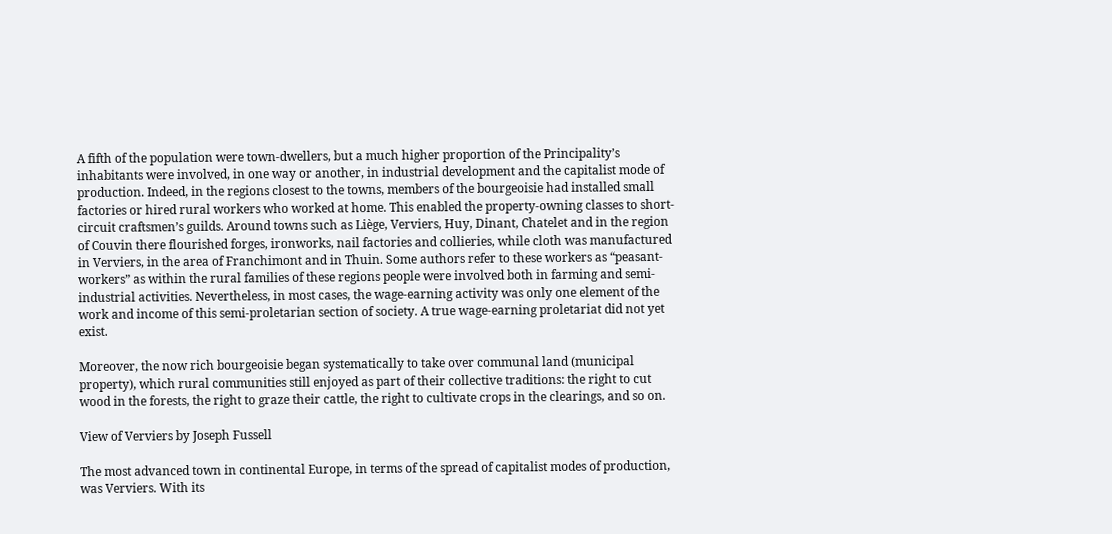A fifth of the population were town-dwellers, but a much higher proportion of the Principality’s inhabitants were involved, in one way or another, in industrial development and the capitalist mode of production. Indeed, in the regions closest to the towns, members of the bourgeoisie had installed small factories or hired rural workers who worked at home. This enabled the property-owning classes to short-circuit craftsmen’s guilds. Around towns such as Liège, Verviers, Huy, Dinant, Chatelet and in the region of Couvin there flourished forges, ironworks, nail factories and collieries, while cloth was manufactured in Verviers, in the area of Franchimont and in Thuin. Some authors refer to these workers as “peasant-workers” as within the rural families of these regions people were involved both in farming and semi-industrial activities. Nevertheless, in most cases, the wage-earning activity was only one element of the work and income of this semi-proletarian section of society. A true wage-earning proletariat did not yet exist.

Moreover, the now rich bourgeoisie began systematically to take over communal land (municipal property), which rural communities still enjoyed as part of their collective traditions: the right to cut wood in the forests, the right to graze their cattle, the right to cultivate crops in the clearings, and so on.

View of Verviers by Joseph Fussell

The most advanced town in continental Europe, in terms of the spread of capitalist modes of production, was Verviers. With its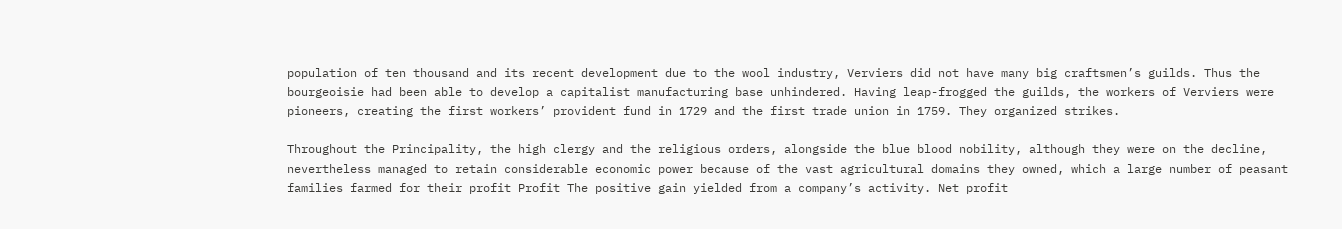population of ten thousand and its recent development due to the wool industry, Verviers did not have many big craftsmen’s guilds. Thus the bourgeoisie had been able to develop a capitalist manufacturing base unhindered. Having leap-frogged the guilds, the workers of Verviers were pioneers, creating the first workers’ provident fund in 1729 and the first trade union in 1759. They organized strikes.

Throughout the Principality, the high clergy and the religious orders, alongside the blue blood nobility, although they were on the decline, nevertheless managed to retain considerable economic power because of the vast agricultural domains they owned, which a large number of peasant families farmed for their profit Profit The positive gain yielded from a company’s activity. Net profit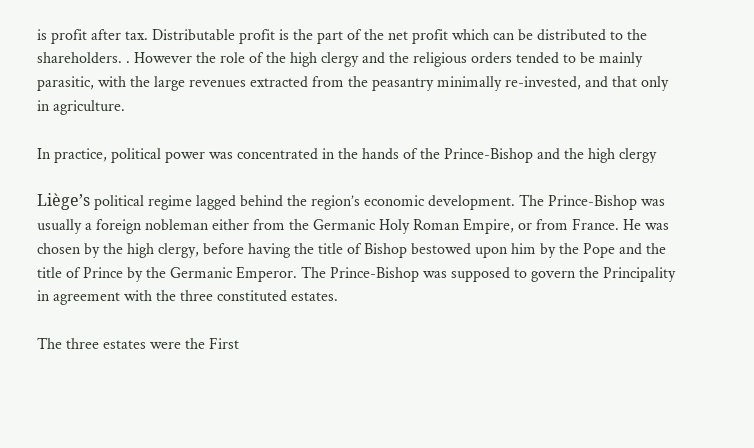is profit after tax. Distributable profit is the part of the net profit which can be distributed to the shareholders. . However the role of the high clergy and the religious orders tended to be mainly parasitic, with the large revenues extracted from the peasantry minimally re-invested, and that only in agriculture.

In practice, political power was concentrated in the hands of the Prince-Bishop and the high clergy

Liège’s political regime lagged behind the region’s economic development. The Prince-Bishop was usually a foreign nobleman either from the Germanic Holy Roman Empire, or from France. He was chosen by the high clergy, before having the title of Bishop bestowed upon him by the Pope and the title of Prince by the Germanic Emperor. The Prince-Bishop was supposed to govern the Principality in agreement with the three constituted estates.

The three estates were the First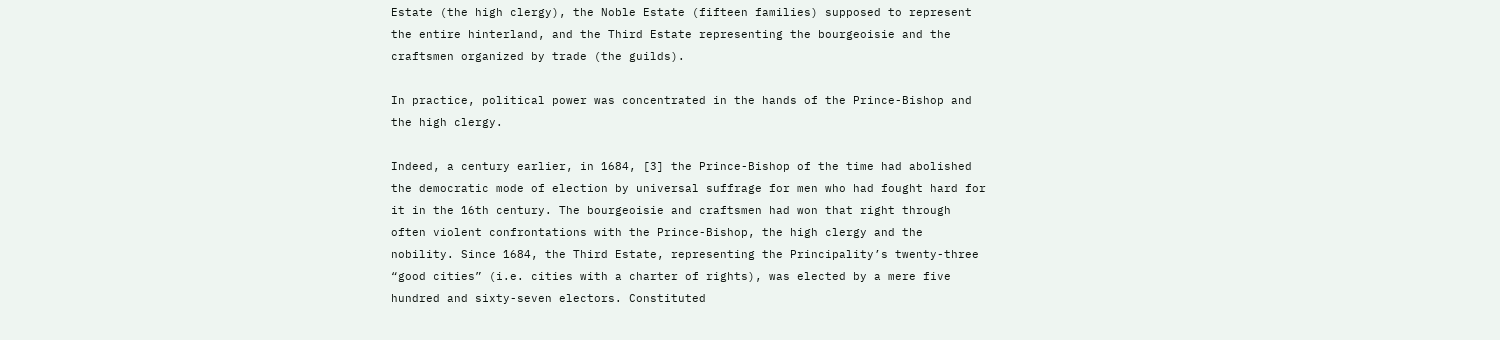Estate (the high clergy), the Noble Estate (fifteen families) supposed to represent the entire hinterland, and the Third Estate representing the bourgeoisie and the craftsmen organized by trade (the guilds).

In practice, political power was concentrated in the hands of the Prince-Bishop and the high clergy.

Indeed, a century earlier, in 1684, [3] the Prince-Bishop of the time had abolished the democratic mode of election by universal suffrage for men who had fought hard for it in the 16th century. The bourgeoisie and craftsmen had won that right through often violent confrontations with the Prince-Bishop, the high clergy and the nobility. Since 1684, the Third Estate, representing the Principality’s twenty-three “good cities” (i.e. cities with a charter of rights), was elected by a mere five hundred and sixty-seven electors. Constituted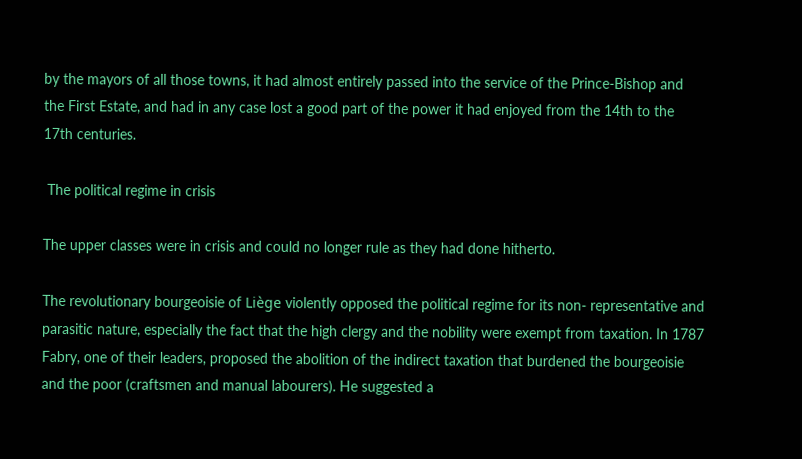by the mayors of all those towns, it had almost entirely passed into the service of the Prince-Bishop and the First Estate, and had in any case lost a good part of the power it had enjoyed from the 14th to the 17th centuries.

 The political regime in crisis

The upper classes were in crisis and could no longer rule as they had done hitherto.

The revolutionary bourgeoisie of Liège violently opposed the political regime for its non- representative and parasitic nature, especially the fact that the high clergy and the nobility were exempt from taxation. In 1787 Fabry, one of their leaders, proposed the abolition of the indirect taxation that burdened the bourgeoisie and the poor (craftsmen and manual labourers). He suggested a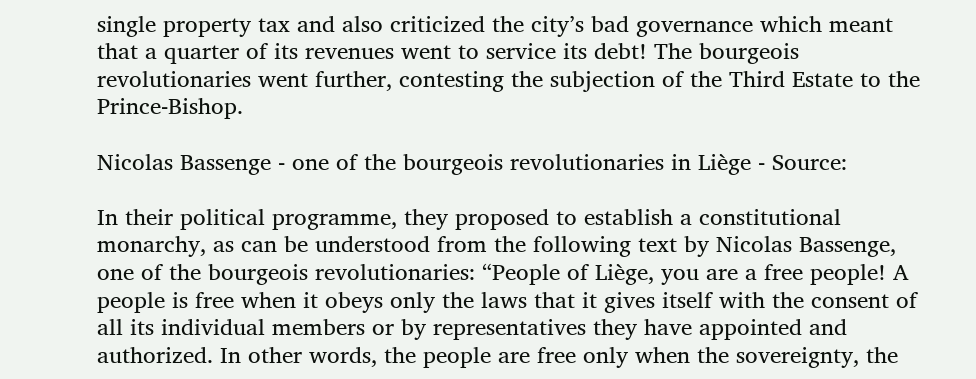single property tax and also criticized the city’s bad governance which meant that a quarter of its revenues went to service its debt! The bourgeois revolutionaries went further, contesting the subjection of the Third Estate to the Prince-Bishop.

Nicolas Bassenge - one of the bourgeois revolutionaries in Liège - Source:

In their political programme, they proposed to establish a constitutional monarchy, as can be understood from the following text by Nicolas Bassenge, one of the bourgeois revolutionaries: “People of Liège, you are a free people! A people is free when it obeys only the laws that it gives itself with the consent of all its individual members or by representatives they have appointed and authorized. In other words, the people are free only when the sovereignty, the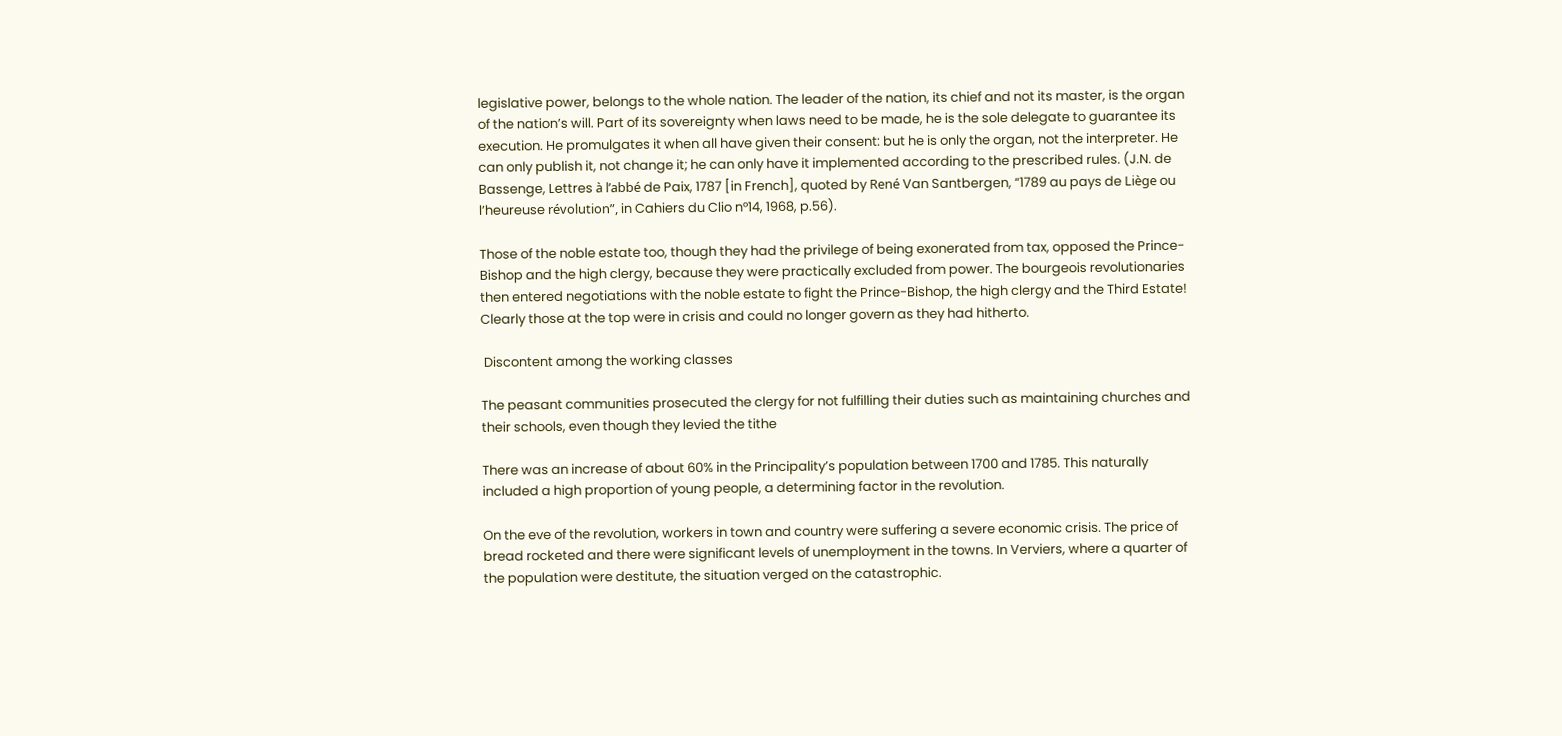legislative power, belongs to the whole nation. The leader of the nation, its chief and not its master, is the organ of the nation’s will. Part of its sovereignty when laws need to be made, he is the sole delegate to guarantee its execution. He promulgates it when all have given their consent: but he is only the organ, not the interpreter. He can only publish it, not change it; he can only have it implemented according to the prescribed rules. (J.N. de Bassenge, Lettres à l’abbé de Paix, 1787 [in French], quoted by René Van Santbergen, “1789 au pays de Liège ou l’heureuse révolution”, in Cahiers du Clio n°14, 1968, p.56).

Those of the noble estate too, though they had the privilege of being exonerated from tax, opposed the Prince-Bishop and the high clergy, because they were practically excluded from power. The bourgeois revolutionaries then entered negotiations with the noble estate to fight the Prince-Bishop, the high clergy and the Third Estate! Clearly those at the top were in crisis and could no longer govern as they had hitherto.

 Discontent among the working classes

The peasant communities prosecuted the clergy for not fulfilling their duties such as maintaining churches and their schools, even though they levied the tithe

There was an increase of about 60% in the Principality’s population between 1700 and 1785. This naturally included a high proportion of young people, a determining factor in the revolution.

On the eve of the revolution, workers in town and country were suffering a severe economic crisis. The price of bread rocketed and there were significant levels of unemployment in the towns. In Verviers, where a quarter of the population were destitute, the situation verged on the catastrophic.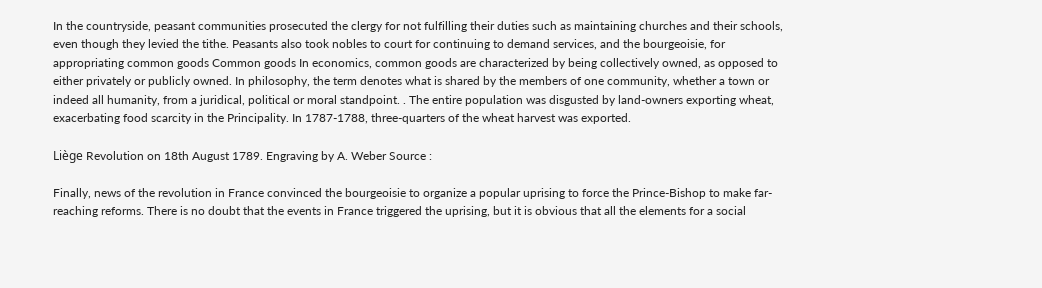In the countryside, peasant communities prosecuted the clergy for not fulfilling their duties such as maintaining churches and their schools, even though they levied the tithe. Peasants also took nobles to court for continuing to demand services, and the bourgeoisie, for appropriating common goods Common goods In economics, common goods are characterized by being collectively owned, as opposed to either privately or publicly owned. In philosophy, the term denotes what is shared by the members of one community, whether a town or indeed all humanity, from a juridical, political or moral standpoint. . The entire population was disgusted by land-owners exporting wheat, exacerbating food scarcity in the Principality. In 1787-1788, three-quarters of the wheat harvest was exported.

Liège Revolution on 18th August 1789. Engraving by A. Weber Source :

Finally, news of the revolution in France convinced the bourgeoisie to organize a popular uprising to force the Prince-Bishop to make far-reaching reforms. There is no doubt that the events in France triggered the uprising, but it is obvious that all the elements for a social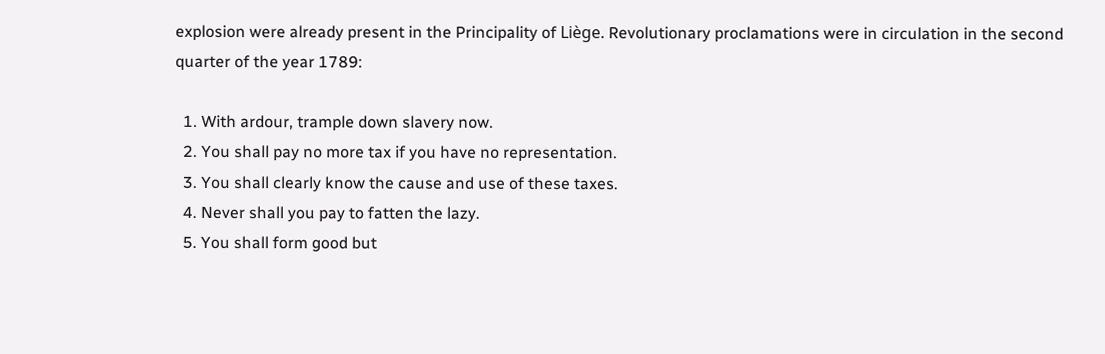explosion were already present in the Principality of Liège. Revolutionary proclamations were in circulation in the second quarter of the year 1789:

  1. With ardour, trample down slavery now.
  2. You shall pay no more tax if you have no representation.
  3. You shall clearly know the cause and use of these taxes.
  4. Never shall you pay to fatten the lazy.
  5. You shall form good but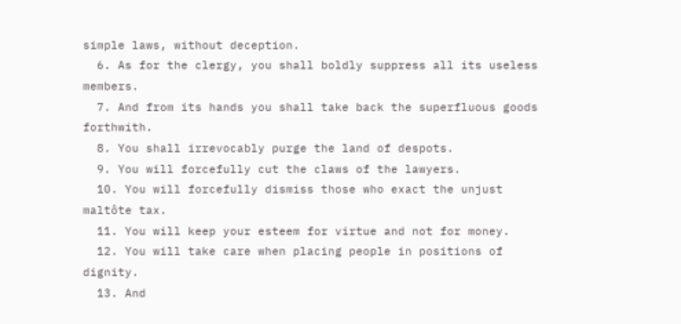simple laws, without deception.
  6. As for the clergy, you shall boldly suppress all its useless members.
  7. And from its hands you shall take back the superfluous goods forthwith.
  8. You shall irrevocably purge the land of despots.
  9. You will forcefully cut the claws of the lawyers.
  10. You will forcefully dismiss those who exact the unjust maltôte tax.
  11. You will keep your esteem for virtue and not for money.
  12. You will take care when placing people in positions of dignity.
  13. And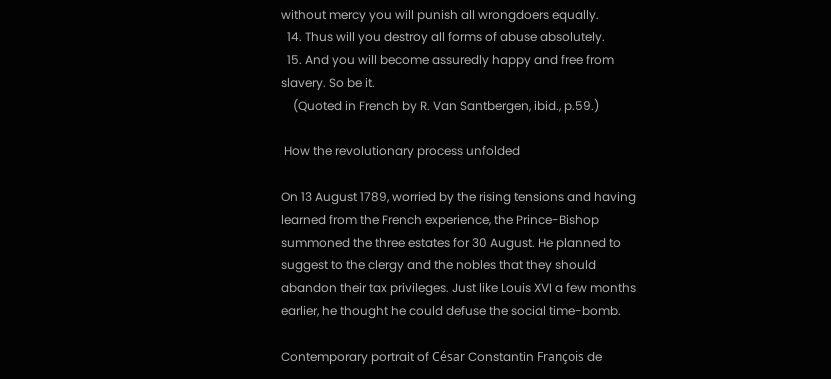without mercy you will punish all wrongdoers equally.
  14. Thus will you destroy all forms of abuse absolutely.
  15. And you will become assuredly happy and free from slavery. So be it.
    (Quoted in French by R. Van Santbergen, ibid., p.59.)

 How the revolutionary process unfolded

On 13 August 1789, worried by the rising tensions and having learned from the French experience, the Prince-Bishop summoned the three estates for 30 August. He planned to suggest to the clergy and the nobles that they should abandon their tax privileges. Just like Louis XVI a few months earlier, he thought he could defuse the social time-bomb.

Contemporary portrait of César Constantin François de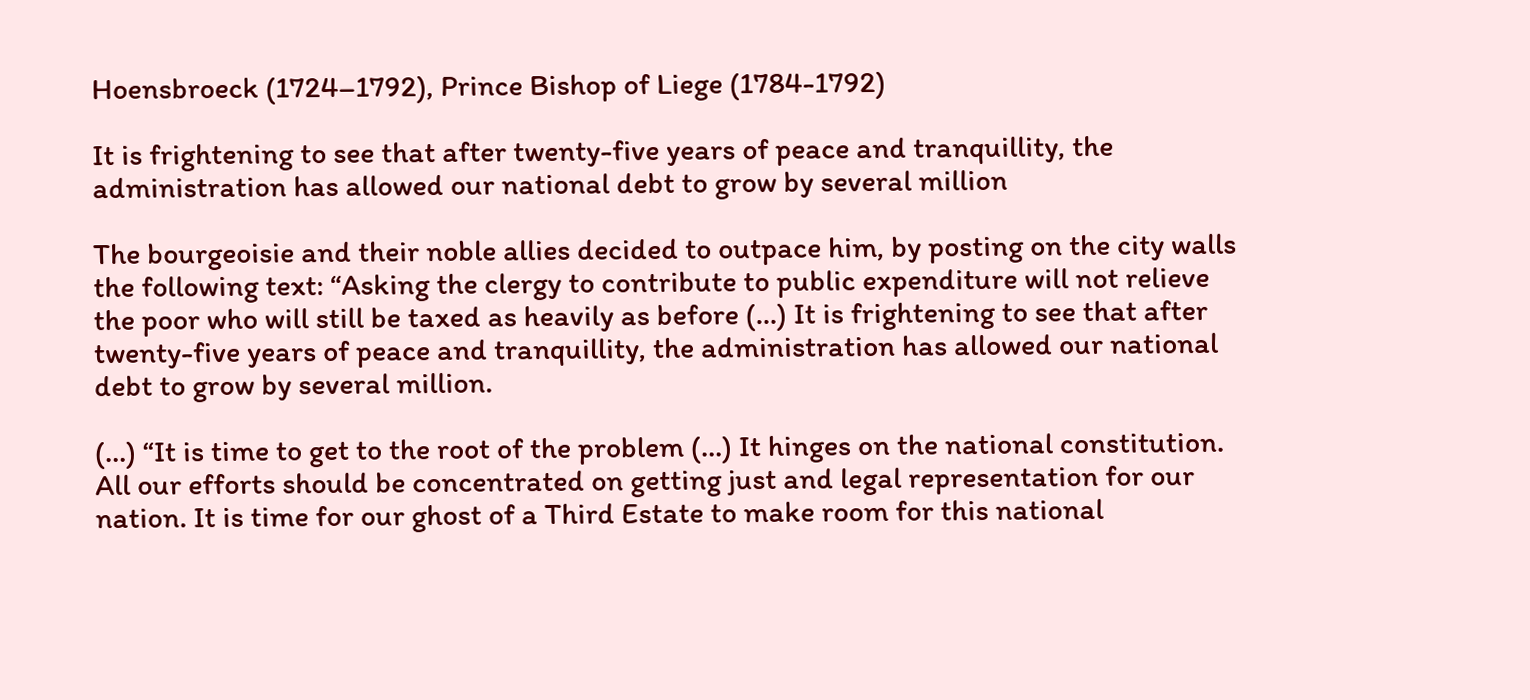Hoensbroeck (1724–1792), Prince Bishop of Liege (1784-1792)

It is frightening to see that after twenty-five years of peace and tranquillity, the administration has allowed our national debt to grow by several million

The bourgeoisie and their noble allies decided to outpace him, by posting on the city walls the following text: “Asking the clergy to contribute to public expenditure will not relieve the poor who will still be taxed as heavily as before (…) It is frightening to see that after twenty-five years of peace and tranquillity, the administration has allowed our national debt to grow by several million.

(…) “It is time to get to the root of the problem (…) It hinges on the national constitution. All our efforts should be concentrated on getting just and legal representation for our nation. It is time for our ghost of a Third Estate to make room for this national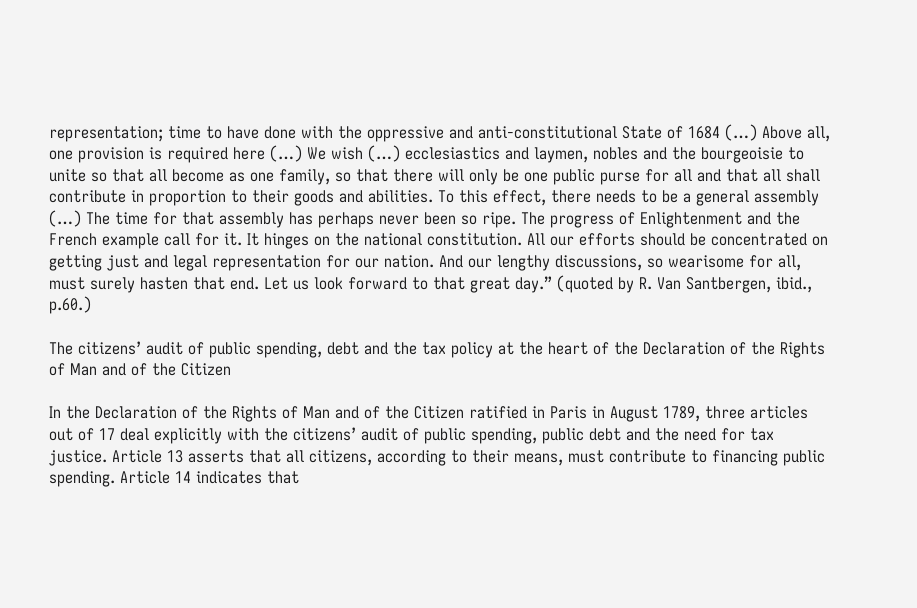representation; time to have done with the oppressive and anti-constitutional State of 1684 (…) Above all, one provision is required here (…) We wish (…) ecclesiastics and laymen, nobles and the bourgeoisie to unite so that all become as one family, so that there will only be one public purse for all and that all shall contribute in proportion to their goods and abilities. To this effect, there needs to be a general assembly (…) The time for that assembly has perhaps never been so ripe. The progress of Enlightenment and the French example call for it. It hinges on the national constitution. All our efforts should be concentrated on getting just and legal representation for our nation. And our lengthy discussions, so wearisome for all, must surely hasten that end. Let us look forward to that great day.” (quoted by R. Van Santbergen, ibid., p.60.)

The citizens’ audit of public spending, debt and the tax policy at the heart of the Declaration of the Rights of Man and of the Citizen

In the Declaration of the Rights of Man and of the Citizen ratified in Paris in August 1789, three articles out of 17 deal explicitly with the citizens’ audit of public spending, public debt and the need for tax justice. Article 13 asserts that all citizens, according to their means, must contribute to financing public spending. Article 14 indicates that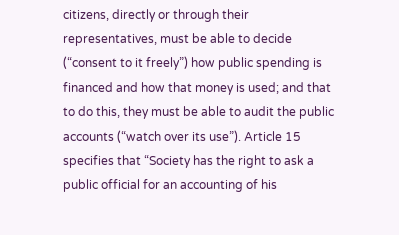citizens, directly or through their representatives, must be able to decide (“consent to it freely”) how public spending is financed and how that money is used; and that to do this, they must be able to audit the public accounts (“watch over its use”). Article 15 specifies that “Society has the right to ask a public official for an accounting of his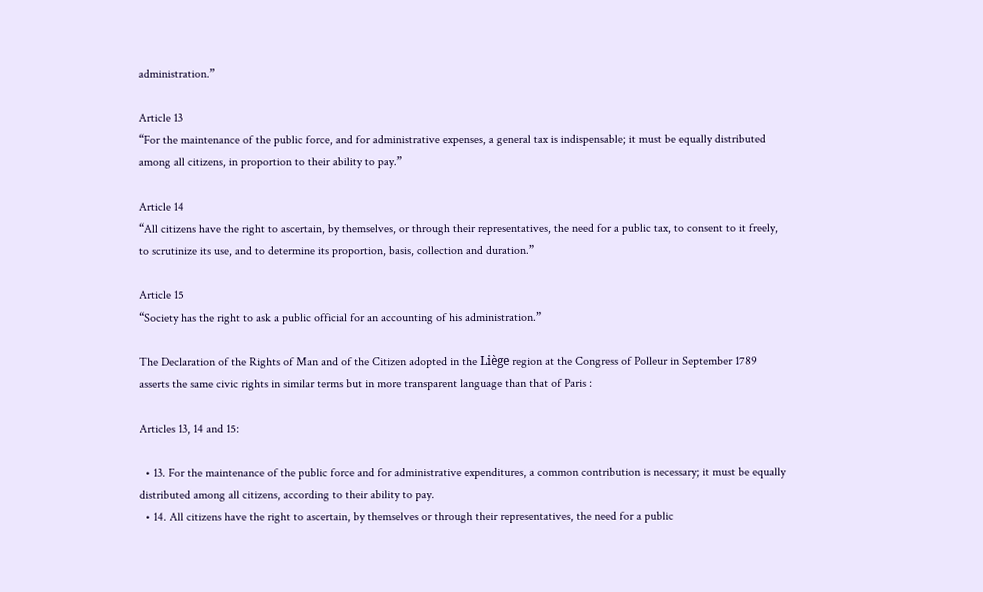administration.”

Article 13
“For the maintenance of the public force, and for administrative expenses, a general tax is indispensable; it must be equally distributed among all citizens, in proportion to their ability to pay.”

Article 14
“All citizens have the right to ascertain, by themselves, or through their representatives, the need for a public tax, to consent to it freely, to scrutinize its use, and to determine its proportion, basis, collection and duration.”

Article 15
“Society has the right to ask a public official for an accounting of his administration.”

The Declaration of the Rights of Man and of the Citizen adopted in the Liège region at the Congress of Polleur in September 1789 asserts the same civic rights in similar terms but in more transparent language than that of Paris :

Articles 13, 14 and 15:

  • 13. For the maintenance of the public force and for administrative expenditures, a common contribution is necessary; it must be equally distributed among all citizens, according to their ability to pay.
  • 14. All citizens have the right to ascertain, by themselves or through their representatives, the need for a public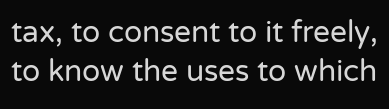tax, to consent to it freely, to know the uses to which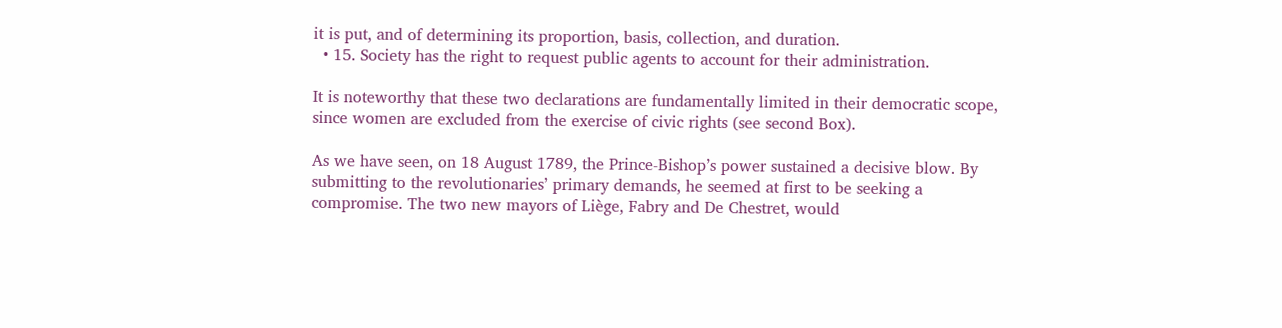it is put, and of determining its proportion, basis, collection, and duration.
  • 15. Society has the right to request public agents to account for their administration.

It is noteworthy that these two declarations are fundamentally limited in their democratic scope, since women are excluded from the exercise of civic rights (see second Box).

As we have seen, on 18 August 1789, the Prince-Bishop’s power sustained a decisive blow. By submitting to the revolutionaries’ primary demands, he seemed at first to be seeking a compromise. The two new mayors of Liège, Fabry and De Chestret, would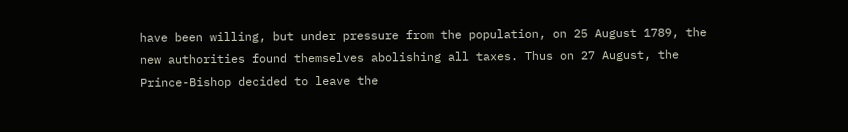have been willing, but under pressure from the population, on 25 August 1789, the new authorities found themselves abolishing all taxes. Thus on 27 August, the Prince-Bishop decided to leave the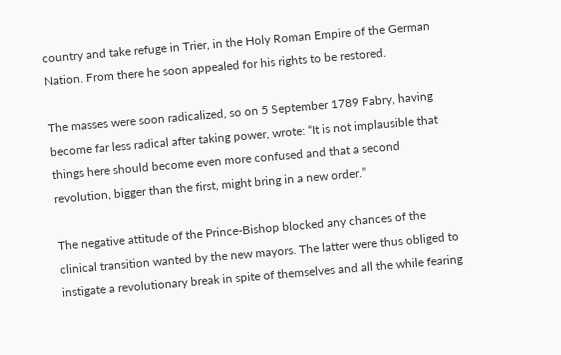country and take refuge in Trier, in the Holy Roman Empire of the German Nation. From there he soon appealed for his rights to be restored.

The masses were soon radicalized, so on 5 September 1789 Fabry, having become far less radical after taking power, wrote: “It is not implausible that things here should become even more confused and that a second revolution, bigger than the first, might bring in a new order.”

The negative attitude of the Prince-Bishop blocked any chances of the clinical transition wanted by the new mayors. The latter were thus obliged to instigate a revolutionary break in spite of themselves and all the while fearing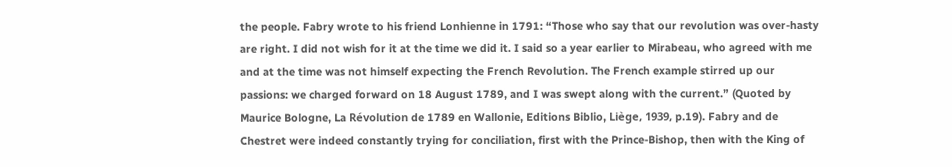the people. Fabry wrote to his friend Lonhienne in 1791: “Those who say that our revolution was over-hasty are right. I did not wish for it at the time we did it. I said so a year earlier to Mirabeau, who agreed with me and at the time was not himself expecting the French Revolution. The French example stirred up our passions: we charged forward on 18 August 1789, and I was swept along with the current.” (Quoted by Maurice Bologne, La Révolution de 1789 en Wallonie, Editions Biblio, Liège, 1939, p.19). Fabry and de Chestret were indeed constantly trying for conciliation, first with the Prince-Bishop, then with the King of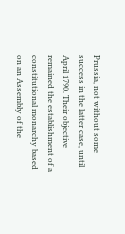Prussia, not without some success in the latter case, until April 1790. Their objective remained the establishment of a constitutional monarchy based on an Assembly of the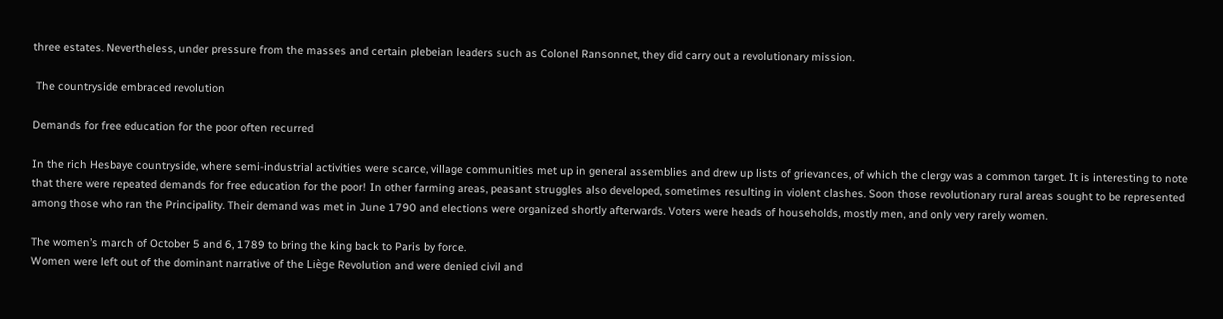three estates. Nevertheless, under pressure from the masses and certain plebeian leaders such as Colonel Ransonnet, they did carry out a revolutionary mission.

 The countryside embraced revolution

Demands for free education for the poor often recurred

In the rich Hesbaye countryside, where semi-industrial activities were scarce, village communities met up in general assemblies and drew up lists of grievances, of which the clergy was a common target. It is interesting to note that there were repeated demands for free education for the poor! In other farming areas, peasant struggles also developed, sometimes resulting in violent clashes. Soon those revolutionary rural areas sought to be represented among those who ran the Principality. Their demand was met in June 1790 and elections were organized shortly afterwards. Voters were heads of households, mostly men, and only very rarely women.

The women’s march of October 5 and 6, 1789 to bring the king back to Paris by force.
Women were left out of the dominant narrative of the Liège Revolution and were denied civil and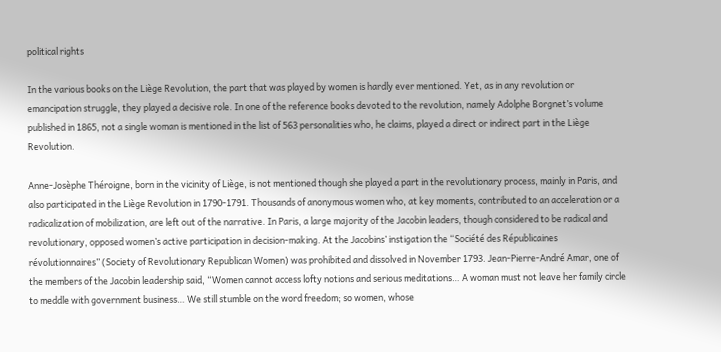political rights

In the various books on the Liège Revolution, the part that was played by women is hardly ever mentioned. Yet, as in any revolution or emancipation struggle, they played a decisive role. In one of the reference books devoted to the revolution, namely Adolphe Borgnet’s volume published in 1865, not a single woman is mentioned in the list of 563 personalities who, he claims, played a direct or indirect part in the Liège Revolution.

Anne-Josèphe Théroigne, born in the vicinity of Liège, is not mentioned though she played a part in the revolutionary process, mainly in Paris, and also participated in the Liège Revolution in 1790-1791. Thousands of anonymous women who, at key moments, contributed to an acceleration or a radicalization of mobilization, are left out of the narrative. In Paris, a large majority of the Jacobin leaders, though considered to be radical and revolutionary, opposed women’s active participation in decision-making. At the Jacobins’ instigation the “Société des Républicaines révolutionnaires” (Society of Revolutionary Republican Women) was prohibited and dissolved in November 1793. Jean-Pierre-André Amar, one of the members of the Jacobin leadership said, “Women cannot access lofty notions and serious meditations… A woman must not leave her family circle to meddle with government business… We still stumble on the word freedom; so women, whose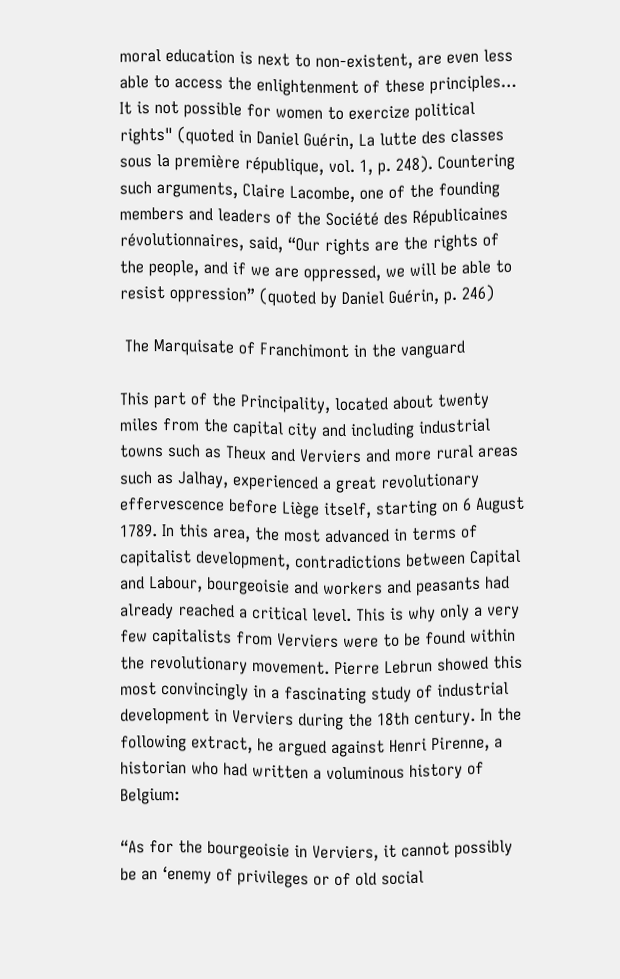moral education is next to non-existent, are even less able to access the enlightenment of these principles… It is not possible for women to exercize political rights" (quoted in Daniel Guérin, La lutte des classes sous la première république, vol. 1, p. 248). Countering such arguments, Claire Lacombe, one of the founding members and leaders of the Société des Républicaines révolutionnaires, said, “Our rights are the rights of the people, and if we are oppressed, we will be able to resist oppression” (quoted by Daniel Guérin, p. 246)

 The Marquisate of Franchimont in the vanguard

This part of the Principality, located about twenty miles from the capital city and including industrial towns such as Theux and Verviers and more rural areas such as Jalhay, experienced a great revolutionary effervescence before Liège itself, starting on 6 August 1789. In this area, the most advanced in terms of capitalist development, contradictions between Capital and Labour, bourgeoisie and workers and peasants had already reached a critical level. This is why only a very few capitalists from Verviers were to be found within the revolutionary movement. Pierre Lebrun showed this most convincingly in a fascinating study of industrial development in Verviers during the 18th century. In the following extract, he argued against Henri Pirenne, a historian who had written a voluminous history of Belgium:

“As for the bourgeoisie in Verviers, it cannot possibly be an ‘enemy of privileges or of old social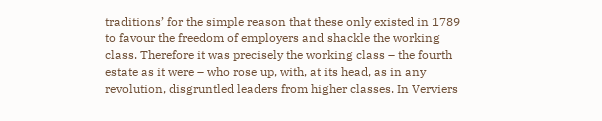traditions’ for the simple reason that these only existed in 1789 to favour the freedom of employers and shackle the working class. Therefore it was precisely the working class – the fourth estate as it were – who rose up, with, at its head, as in any revolution, disgruntled leaders from higher classes. In Verviers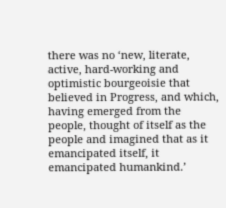there was no ‘new, literate, active, hard-working and optimistic bourgeoisie that believed in Progress, and which, having emerged from the people, thought of itself as the people and imagined that as it emancipated itself, it emancipated humankind.’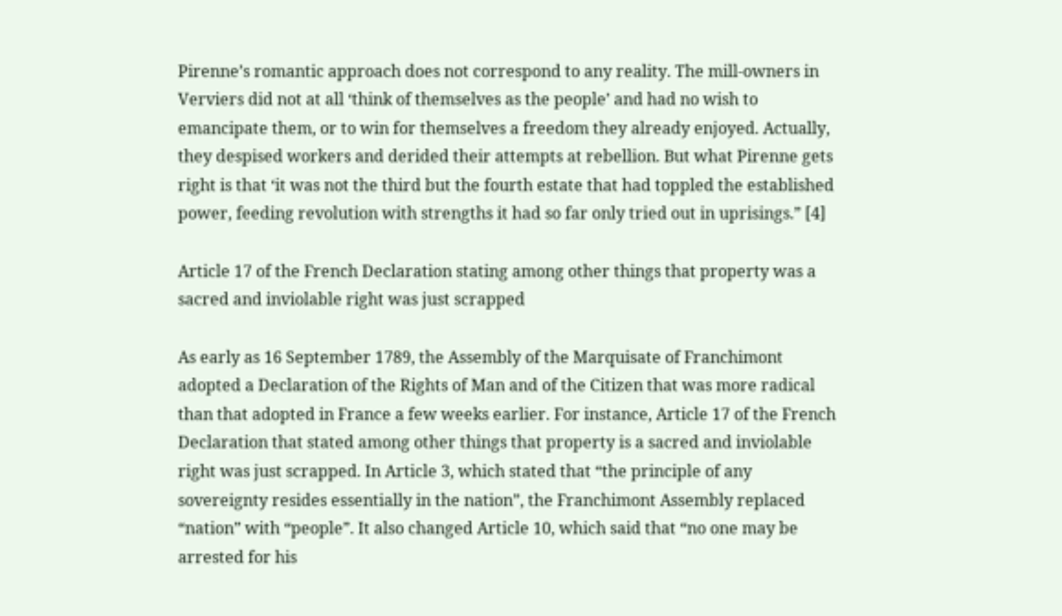Pirenne’s romantic approach does not correspond to any reality. The mill-owners in Verviers did not at all ‘think of themselves as the people’ and had no wish to emancipate them, or to win for themselves a freedom they already enjoyed. Actually, they despised workers and derided their attempts at rebellion. But what Pirenne gets right is that ‘it was not the third but the fourth estate that had toppled the established power, feeding revolution with strengths it had so far only tried out in uprisings.” [4]

Article 17 of the French Declaration stating among other things that property was a sacred and inviolable right was just scrapped

As early as 16 September 1789, the Assembly of the Marquisate of Franchimont adopted a Declaration of the Rights of Man and of the Citizen that was more radical than that adopted in France a few weeks earlier. For instance, Article 17 of the French Declaration that stated among other things that property is a sacred and inviolable right was just scrapped. In Article 3, which stated that “the principle of any sovereignty resides essentially in the nation”, the Franchimont Assembly replaced “nation” with “people”. It also changed Article 10, which said that “no one may be arrested for his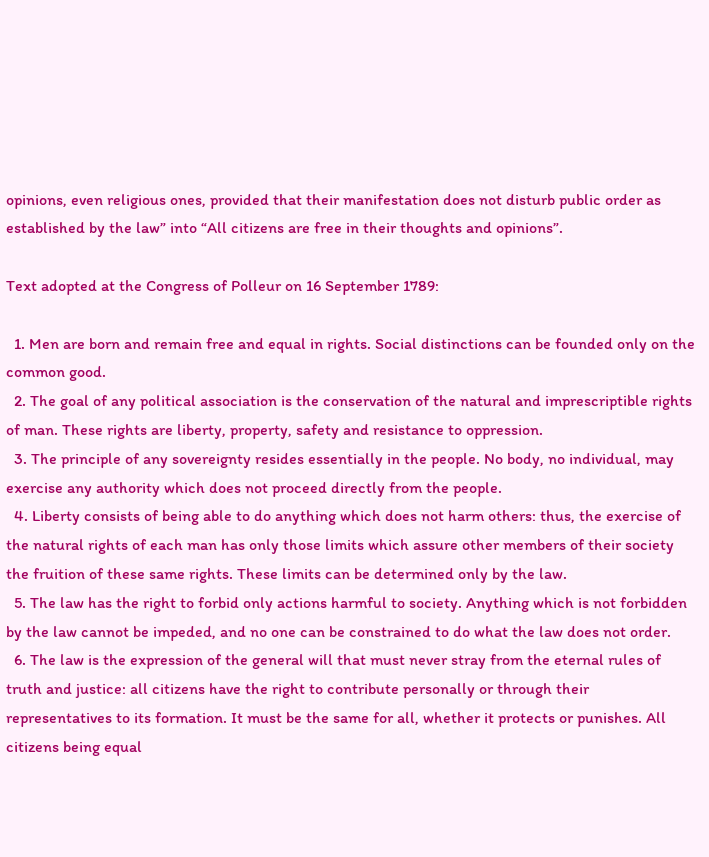opinions, even religious ones, provided that their manifestation does not disturb public order as established by the law” into “All citizens are free in their thoughts and opinions”.

Text adopted at the Congress of Polleur on 16 September 1789:

  1. Men are born and remain free and equal in rights. Social distinctions can be founded only on the common good.
  2. The goal of any political association is the conservation of the natural and imprescriptible rights of man. These rights are liberty, property, safety and resistance to oppression.
  3. The principle of any sovereignty resides essentially in the people. No body, no individual, may exercise any authority which does not proceed directly from the people.
  4. Liberty consists of being able to do anything which does not harm others: thus, the exercise of the natural rights of each man has only those limits which assure other members of their society the fruition of these same rights. These limits can be determined only by the law.
  5. The law has the right to forbid only actions harmful to society. Anything which is not forbidden by the law cannot be impeded, and no one can be constrained to do what the law does not order.
  6. The law is the expression of the general will that must never stray from the eternal rules of truth and justice: all citizens have the right to contribute personally or through their representatives to its formation. It must be the same for all, whether it protects or punishes. All citizens being equal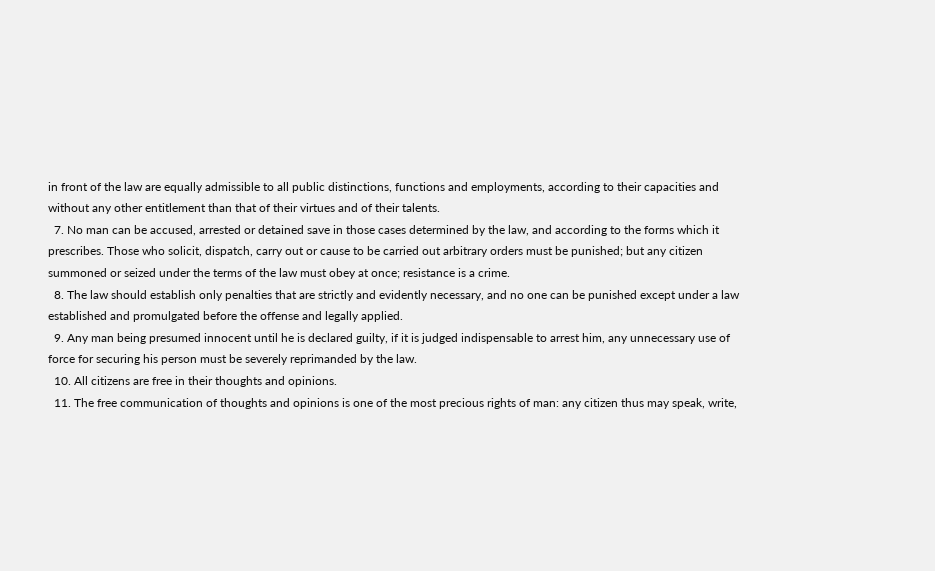in front of the law are equally admissible to all public distinctions, functions and employments, according to their capacities and without any other entitlement than that of their virtues and of their talents.
  7. No man can be accused, arrested or detained save in those cases determined by the law, and according to the forms which it prescribes. Those who solicit, dispatch, carry out or cause to be carried out arbitrary orders must be punished; but any citizen summoned or seized under the terms of the law must obey at once; resistance is a crime.
  8. The law should establish only penalties that are strictly and evidently necessary, and no one can be punished except under a law established and promulgated before the offense and legally applied.
  9. Any man being presumed innocent until he is declared guilty, if it is judged indispensable to arrest him, any unnecessary use of force for securing his person must be severely reprimanded by the law.
  10. All citizens are free in their thoughts and opinions.
  11. The free communication of thoughts and opinions is one of the most precious rights of man: any citizen thus may speak, write,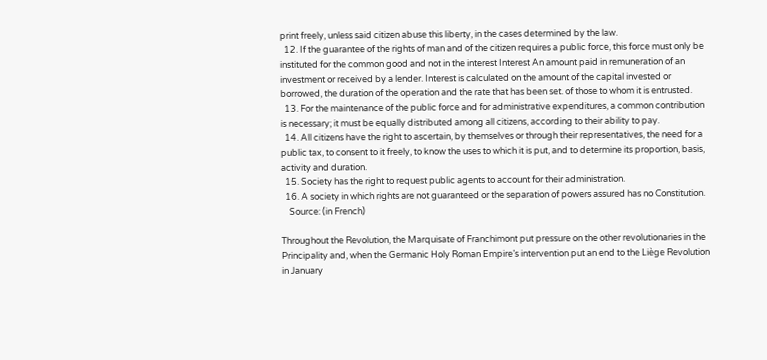print freely, unless said citizen abuse this liberty, in the cases determined by the law.
  12. If the guarantee of the rights of man and of the citizen requires a public force, this force must only be instituted for the common good and not in the interest Interest An amount paid in remuneration of an investment or received by a lender. Interest is calculated on the amount of the capital invested or borrowed, the duration of the operation and the rate that has been set. of those to whom it is entrusted.
  13. For the maintenance of the public force and for administrative expenditures, a common contribution is necessary; it must be equally distributed among all citizens, according to their ability to pay.
  14. All citizens have the right to ascertain, by themselves or through their representatives, the need for a public tax, to consent to it freely, to know the uses to which it is put, and to determine its proportion, basis, activity and duration.
  15. Society has the right to request public agents to account for their administration.
  16. A society in which rights are not guaranteed or the separation of powers assured has no Constitution.
    Source: (in French)

Throughout the Revolution, the Marquisate of Franchimont put pressure on the other revolutionaries in the Principality and, when the Germanic Holy Roman Empire’s intervention put an end to the Liège Revolution in January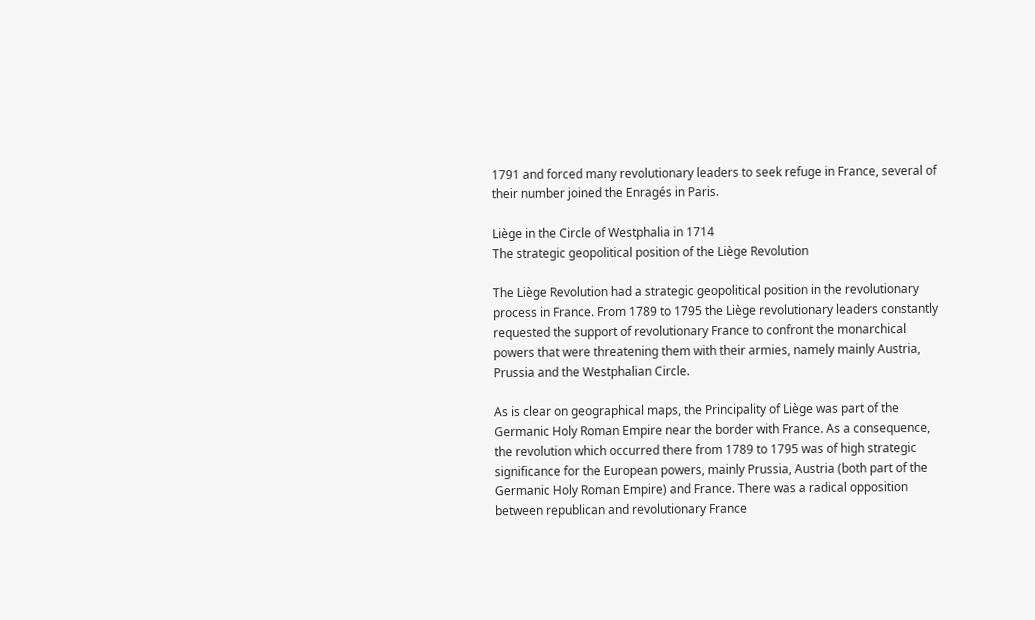1791 and forced many revolutionary leaders to seek refuge in France, several of their number joined the Enragés in Paris.

Liège in the Circle of Westphalia in 1714
The strategic geopolitical position of the Liège Revolution

The Liège Revolution had a strategic geopolitical position in the revolutionary process in France. From 1789 to 1795 the Liège revolutionary leaders constantly requested the support of revolutionary France to confront the monarchical powers that were threatening them with their armies, namely mainly Austria, Prussia and the Westphalian Circle.

As is clear on geographical maps, the Principality of Liège was part of the Germanic Holy Roman Empire near the border with France. As a consequence, the revolution which occurred there from 1789 to 1795 was of high strategic significance for the European powers, mainly Prussia, Austria (both part of the Germanic Holy Roman Empire) and France. There was a radical opposition between republican and revolutionary France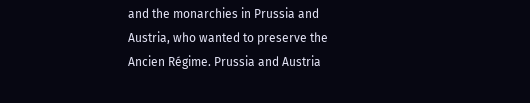and the monarchies in Prussia and Austria, who wanted to preserve the Ancien Régime. Prussia and Austria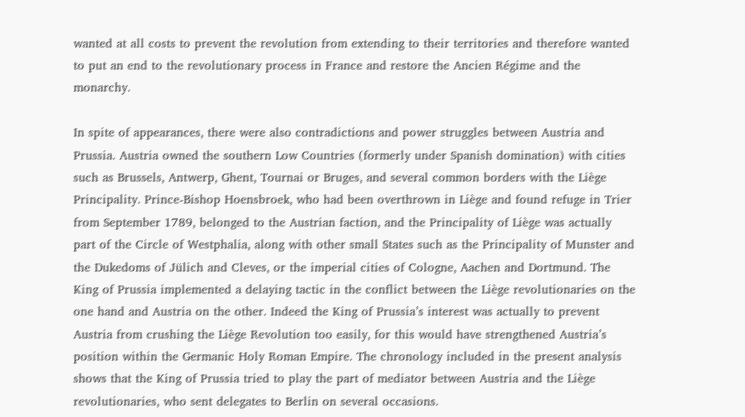wanted at all costs to prevent the revolution from extending to their territories and therefore wanted to put an end to the revolutionary process in France and restore the Ancien Régime and the monarchy.

In spite of appearances, there were also contradictions and power struggles between Austria and Prussia. Austria owned the southern Low Countries (formerly under Spanish domination) with cities such as Brussels, Antwerp, Ghent, Tournai or Bruges, and several common borders with the Liège Principality. Prince-Bishop Hoensbroek, who had been overthrown in Liège and found refuge in Trier from September 1789, belonged to the Austrian faction, and the Principality of Liège was actually part of the Circle of Westphalia, along with other small States such as the Principality of Munster and the Dukedoms of Jülich and Cleves, or the imperial cities of Cologne, Aachen and Dortmund. The King of Prussia implemented a delaying tactic in the conflict between the Liège revolutionaries on the one hand and Austria on the other. Indeed the King of Prussia’s interest was actually to prevent Austria from crushing the Liège Revolution too easily, for this would have strengthened Austria’s position within the Germanic Holy Roman Empire. The chronology included in the present analysis shows that the King of Prussia tried to play the part of mediator between Austria and the Liège revolutionaries, who sent delegates to Berlin on several occasions.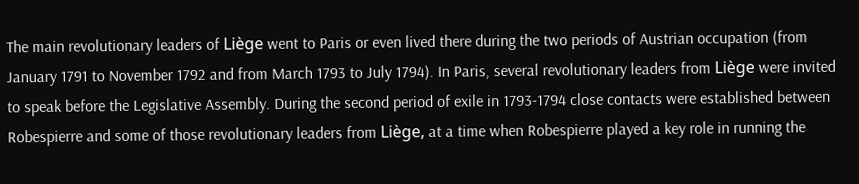The main revolutionary leaders of Liège went to Paris or even lived there during the two periods of Austrian occupation (from January 1791 to November 1792 and from March 1793 to July 1794). In Paris, several revolutionary leaders from Liège were invited to speak before the Legislative Assembly. During the second period of exile in 1793-1794 close contacts were established between Robespierre and some of those revolutionary leaders from Liège, at a time when Robespierre played a key role in running the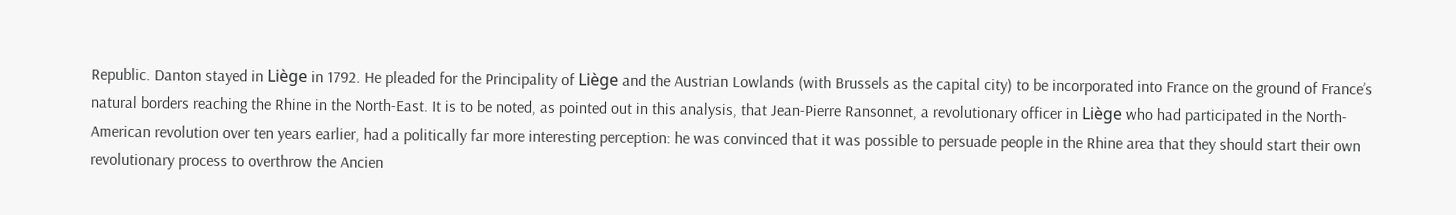Republic. Danton stayed in Liège in 1792. He pleaded for the Principality of Liège and the Austrian Lowlands (with Brussels as the capital city) to be incorporated into France on the ground of France’s natural borders reaching the Rhine in the North-East. It is to be noted, as pointed out in this analysis, that Jean-Pierre Ransonnet, a revolutionary officer in Liège who had participated in the North-American revolution over ten years earlier, had a politically far more interesting perception: he was convinced that it was possible to persuade people in the Rhine area that they should start their own revolutionary process to overthrow the Ancien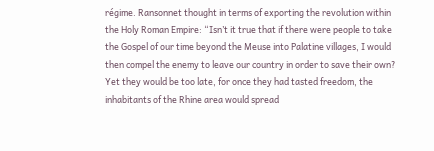régime. Ransonnet thought in terms of exporting the revolution within the Holy Roman Empire: “Isn’t it true that if there were people to take the Gospel of our time beyond the Meuse into Palatine villages, I would then compel the enemy to leave our country in order to save their own? Yet they would be too late, for once they had tasted freedom, the inhabitants of the Rhine area would spread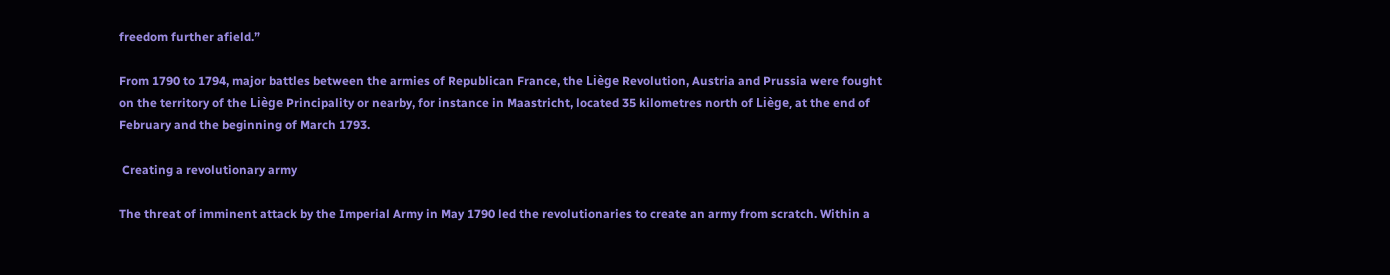freedom further afield.”

From 1790 to 1794, major battles between the armies of Republican France, the Liège Revolution, Austria and Prussia were fought on the territory of the Liège Principality or nearby, for instance in Maastricht, located 35 kilometres north of Liège, at the end of February and the beginning of March 1793.

 Creating a revolutionary army

The threat of imminent attack by the Imperial Army in May 1790 led the revolutionaries to create an army from scratch. Within a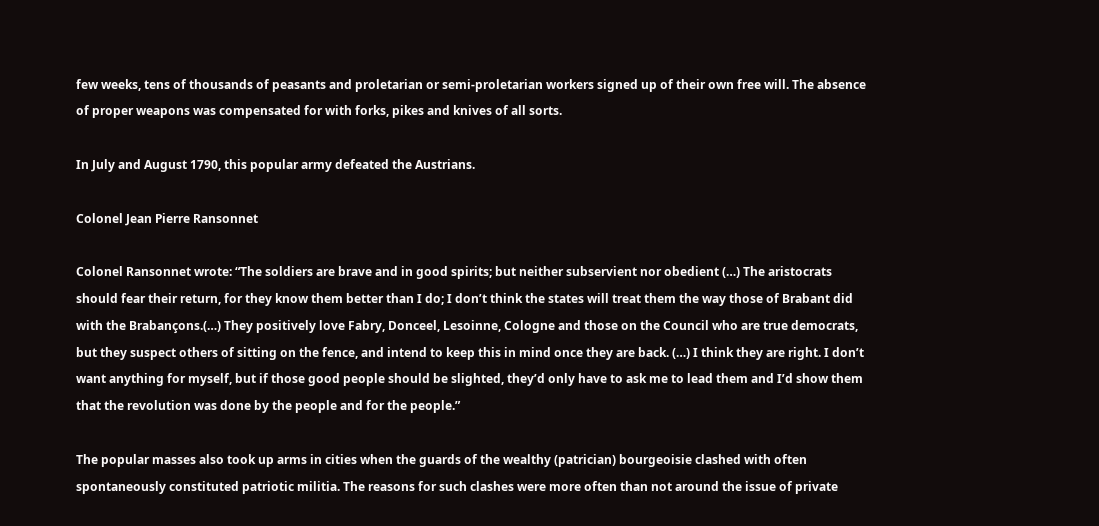few weeks, tens of thousands of peasants and proletarian or semi-proletarian workers signed up of their own free will. The absence of proper weapons was compensated for with forks, pikes and knives of all sorts.

In July and August 1790, this popular army defeated the Austrians.

Colonel Jean Pierre Ransonnet

Colonel Ransonnet wrote: “The soldiers are brave and in good spirits; but neither subservient nor obedient (…) The aristocrats should fear their return, for they know them better than I do; I don’t think the states will treat them the way those of Brabant did with the Brabançons.(…) They positively love Fabry, Donceel, Lesoinne, Cologne and those on the Council who are true democrats, but they suspect others of sitting on the fence, and intend to keep this in mind once they are back. (…) I think they are right. I don’t want anything for myself, but if those good people should be slighted, they’d only have to ask me to lead them and I’d show them that the revolution was done by the people and for the people.”

The popular masses also took up arms in cities when the guards of the wealthy (patrician) bourgeoisie clashed with often spontaneously constituted patriotic militia. The reasons for such clashes were more often than not around the issue of private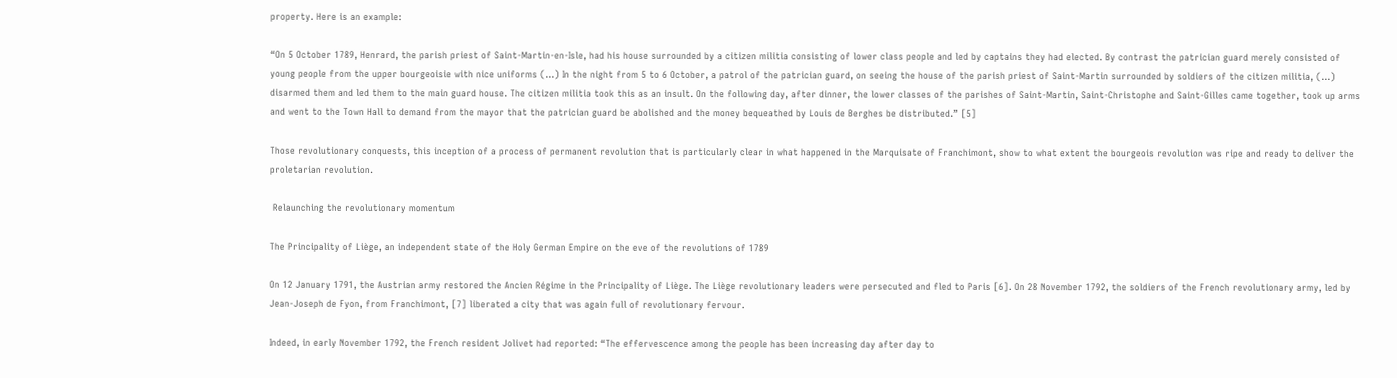property. Here is an example:

“On 5 October 1789, Henrard, the parish priest of Saint-Martin-en-Isle, had his house surrounded by a citizen militia consisting of lower class people and led by captains they had elected. By contrast the patrician guard merely consisted of young people from the upper bourgeoisie with nice uniforms (…) In the night from 5 to 6 October, a patrol of the patrician guard, on seeing the house of the parish priest of Saint-Martin surrounded by soldiers of the citizen militia, (…) disarmed them and led them to the main guard house. The citizen militia took this as an insult. On the following day, after dinner, the lower classes of the parishes of Saint-Martin, Saint-Christophe and Saint-Gilles came together, took up arms and went to the Town Hall to demand from the mayor that the patrician guard be abolished and the money bequeathed by Louis de Berghes be distributed.” [5]

Those revolutionary conquests, this inception of a process of permanent revolution that is particularly clear in what happened in the Marquisate of Franchimont, show to what extent the bourgeois revolution was ripe and ready to deliver the proletarian revolution.

 Relaunching the revolutionary momentum

The Principality of Liège, an independent state of the Holy German Empire on the eve of the revolutions of 1789

On 12 January 1791, the Austrian army restored the Ancien Régime in the Principality of Liège. The Liège revolutionary leaders were persecuted and fled to Paris [6]. On 28 November 1792, the soldiers of the French revolutionary army, led by Jean-Joseph de Fyon, from Franchimont, [7] liberated a city that was again full of revolutionary fervour.

Indeed, in early November 1792, the French resident Jolivet had reported: “The effervescence among the people has been increasing day after day to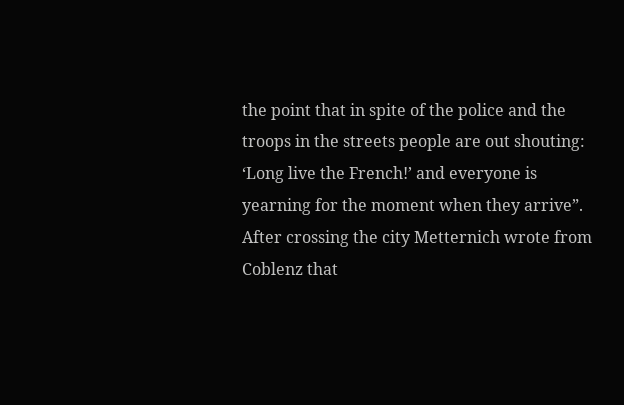the point that in spite of the police and the troops in the streets people are out shouting: ‘Long live the French!’ and everyone is yearning for the moment when they arrive”. After crossing the city Metternich wrote from Coblenz that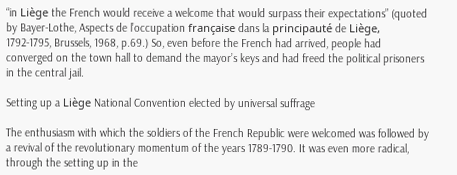“in Liège the French would receive a welcome that would surpass their expectations” (quoted by Bayer-Lothe, Aspects de l’occupation française dans la principauté de Liège, 1792-1795, Brussels, 1968, p.69.) So, even before the French had arrived, people had converged on the town hall to demand the mayor’s keys and had freed the political prisoners in the central jail.

Setting up a Liège National Convention elected by universal suffrage

The enthusiasm with which the soldiers of the French Republic were welcomed was followed by a revival of the revolutionary momentum of the years 1789-1790. It was even more radical, through the setting up in the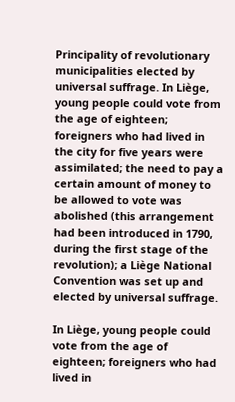Principality of revolutionary municipalities elected by universal suffrage. In Liège, young people could vote from the age of eighteen; foreigners who had lived in the city for five years were assimilated; the need to pay a certain amount of money to be allowed to vote was abolished (this arrangement had been introduced in 1790, during the first stage of the revolution); a Liège National Convention was set up and elected by universal suffrage.

In Liège, young people could vote from the age of eighteen; foreigners who had lived in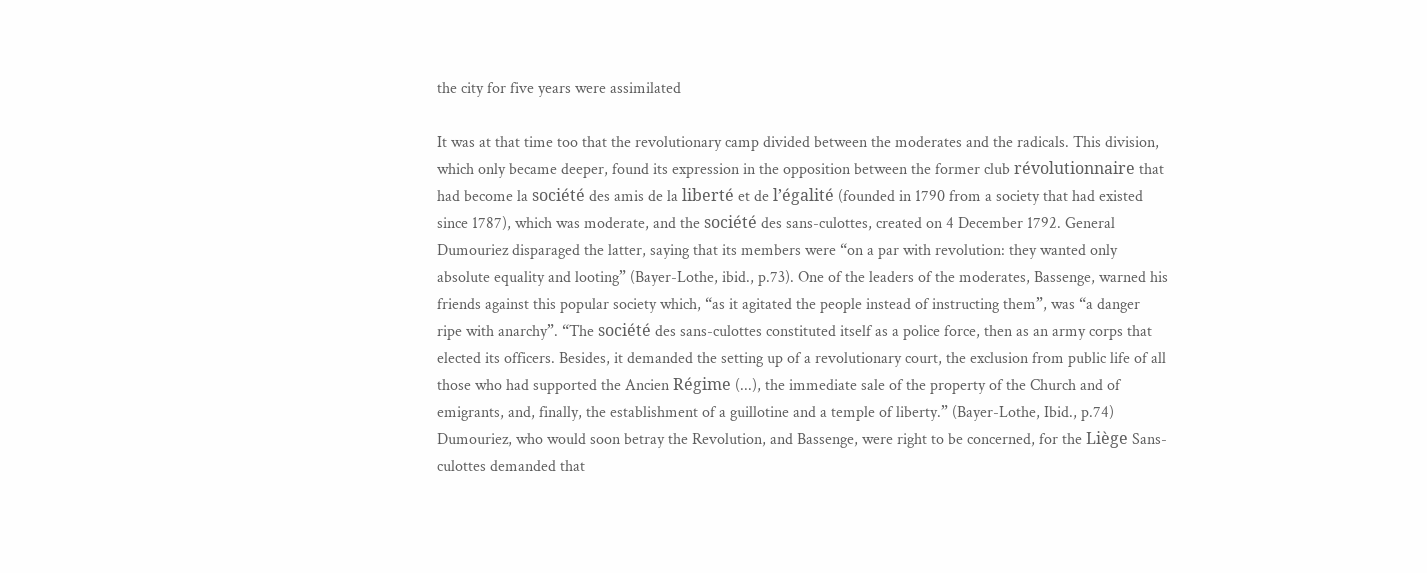the city for five years were assimilated

It was at that time too that the revolutionary camp divided between the moderates and the radicals. This division, which only became deeper, found its expression in the opposition between the former club révolutionnaire that had become la société des amis de la liberté et de l’égalité (founded in 1790 from a society that had existed since 1787), which was moderate, and the société des sans-culottes, created on 4 December 1792. General Dumouriez disparaged the latter, saying that its members were “on a par with revolution: they wanted only absolute equality and looting” (Bayer-Lothe, ibid., p.73). One of the leaders of the moderates, Bassenge, warned his friends against this popular society which, “as it agitated the people instead of instructing them”, was “a danger ripe with anarchy”. “The société des sans-culottes constituted itself as a police force, then as an army corps that elected its officers. Besides, it demanded the setting up of a revolutionary court, the exclusion from public life of all those who had supported the Ancien Régime (...), the immediate sale of the property of the Church and of emigrants, and, finally, the establishment of a guillotine and a temple of liberty.” (Bayer-Lothe, Ibid., p.74) Dumouriez, who would soon betray the Revolution, and Bassenge, were right to be concerned, for the Liège Sans-culottes demanded that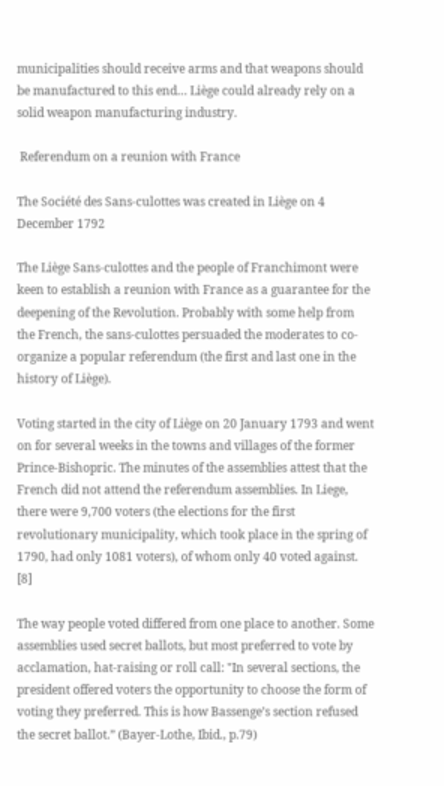municipalities should receive arms and that weapons should be manufactured to this end… Liège could already rely on a solid weapon manufacturing industry.

 Referendum on a reunion with France

The Société des Sans-culottes was created in Liège on 4 December 1792

The Liège Sans-culottes and the people of Franchimont were keen to establish a reunion with France as a guarantee for the deepening of the Revolution. Probably with some help from the French, the sans-culottes persuaded the moderates to co-organize a popular referendum (the first and last one in the history of Liège).

Voting started in the city of Liège on 20 January 1793 and went on for several weeks in the towns and villages of the former Prince-Bishopric. The minutes of the assemblies attest that the French did not attend the referendum assemblies. In Liege, there were 9,700 voters (the elections for the first revolutionary municipality, which took place in the spring of 1790, had only 1081 voters), of whom only 40 voted against. [8]

The way people voted differed from one place to another. Some assemblies used secret ballots, but most preferred to vote by acclamation, hat-raising or roll call: "In several sections, the president offered voters the opportunity to choose the form of voting they preferred. This is how Bassenge’s section refused the secret ballot.” (Bayer-Lothe, Ibid., p.79)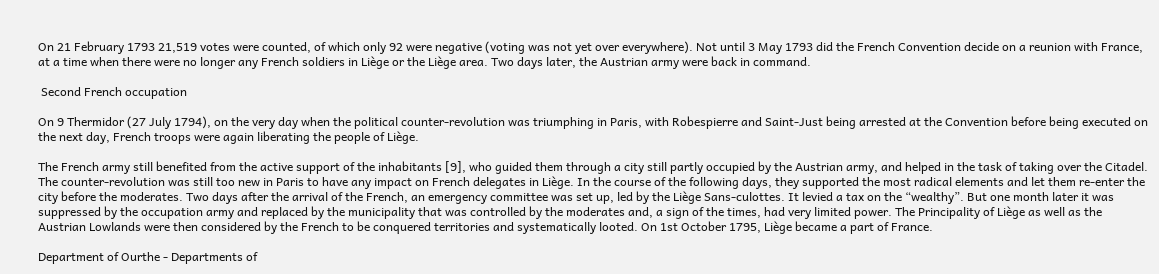On 21 February 1793 21,519 votes were counted, of which only 92 were negative (voting was not yet over everywhere). Not until 3 May 1793 did the French Convention decide on a reunion with France, at a time when there were no longer any French soldiers in Liège or the Liège area. Two days later, the Austrian army were back in command.

 Second French occupation

On 9 Thermidor (27 July 1794), on the very day when the political counter-revolution was triumphing in Paris, with Robespierre and Saint-Just being arrested at the Convention before being executed on the next day, French troops were again liberating the people of Liège.

The French army still benefited from the active support of the inhabitants [9], who guided them through a city still partly occupied by the Austrian army, and helped in the task of taking over the Citadel. The counter-revolution was still too new in Paris to have any impact on French delegates in Liège. In the course of the following days, they supported the most radical elements and let them re-enter the city before the moderates. Two days after the arrival of the French, an emergency committee was set up, led by the Liège Sans-culottes. It levied a tax on the “wealthy”. But one month later it was suppressed by the occupation army and replaced by the municipality that was controlled by the moderates and, a sign of the times, had very limited power. The Principality of Liège as well as the Austrian Lowlands were then considered by the French to be conquered territories and systematically looted. On 1st October 1795, Liège became a part of France.

Department of Ourthe - Departments of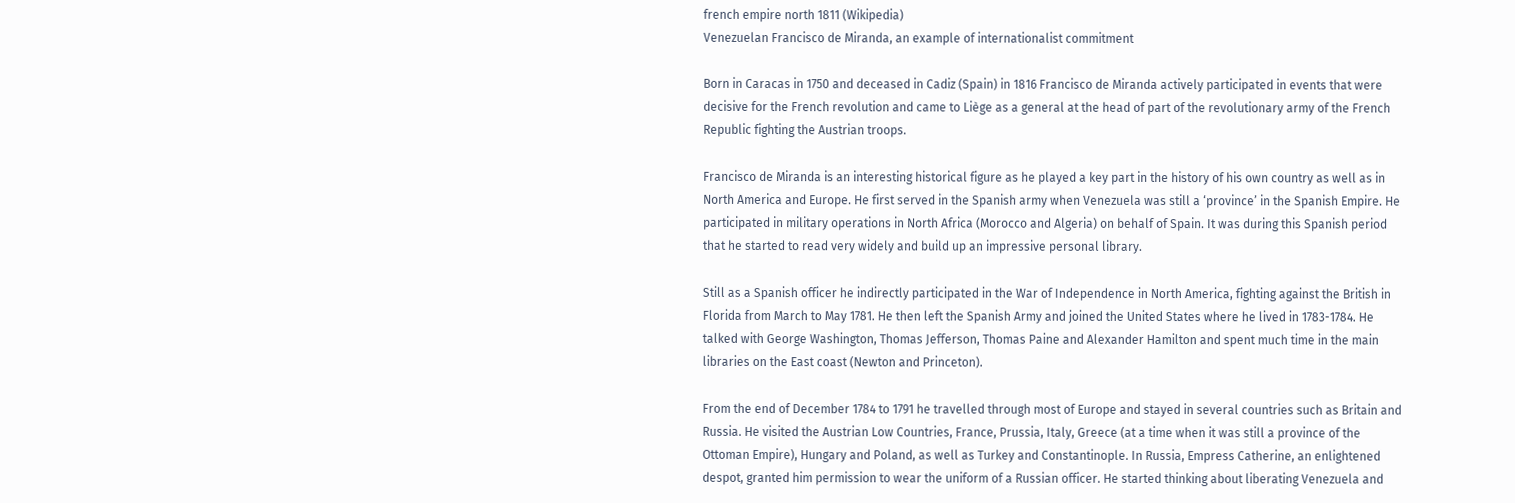french empire north 1811 (Wikipedia)
Venezuelan Francisco de Miranda, an example of internationalist commitment

Born in Caracas in 1750 and deceased in Cadiz (Spain) in 1816 Francisco de Miranda actively participated in events that were decisive for the French revolution and came to Liège as a general at the head of part of the revolutionary army of the French Republic fighting the Austrian troops.

Francisco de Miranda is an interesting historical figure as he played a key part in the history of his own country as well as in North America and Europe. He first served in the Spanish army when Venezuela was still a ‘province’ in the Spanish Empire. He participated in military operations in North Africa (Morocco and Algeria) on behalf of Spain. It was during this Spanish period that he started to read very widely and build up an impressive personal library.

Still as a Spanish officer he indirectly participated in the War of Independence in North America, fighting against the British in Florida from March to May 1781. He then left the Spanish Army and joined the United States where he lived in 1783-1784. He talked with George Washington, Thomas Jefferson, Thomas Paine and Alexander Hamilton and spent much time in the main libraries on the East coast (Newton and Princeton).

From the end of December 1784 to 1791 he travelled through most of Europe and stayed in several countries such as Britain and Russia. He visited the Austrian Low Countries, France, Prussia, Italy, Greece (at a time when it was still a province of the Ottoman Empire), Hungary and Poland, as well as Turkey and Constantinople. In Russia, Empress Catherine, an enlightened despot, granted him permission to wear the uniform of a Russian officer. He started thinking about liberating Venezuela and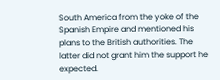South America from the yoke of the Spanish Empire and mentioned his plans to the British authorities. The latter did not grant him the support he expected.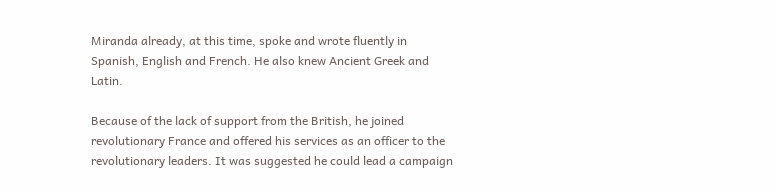Miranda already, at this time, spoke and wrote fluently in Spanish, English and French. He also knew Ancient Greek and Latin.

Because of the lack of support from the British, he joined revolutionary France and offered his services as an officer to the revolutionary leaders. It was suggested he could lead a campaign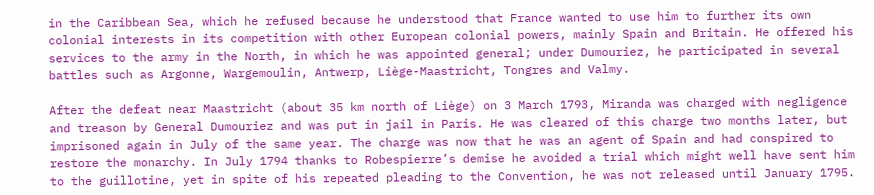in the Caribbean Sea, which he refused because he understood that France wanted to use him to further its own colonial interests in its competition with other European colonial powers, mainly Spain and Britain. He offered his services to the army in the North, in which he was appointed general; under Dumouriez, he participated in several battles such as Argonne, Wargemoulin, Antwerp, Liège-Maastricht, Tongres and Valmy.

After the defeat near Maastricht (about 35 km north of Liège) on 3 March 1793, Miranda was charged with negligence and treason by General Dumouriez and was put in jail in Paris. He was cleared of this charge two months later, but imprisoned again in July of the same year. The charge was now that he was an agent of Spain and had conspired to restore the monarchy. In July 1794 thanks to Robespierre’s demise he avoided a trial which might well have sent him to the guillotine, yet in spite of his repeated pleading to the Convention, he was not released until January 1795.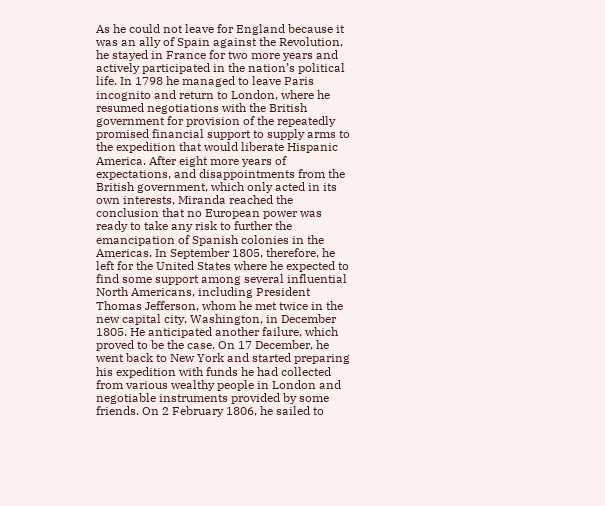As he could not leave for England because it was an ally of Spain against the Revolution, he stayed in France for two more years and actively participated in the nation’s political life. In 1798 he managed to leave Paris incognito and return to London, where he resumed negotiations with the British government for provision of the repeatedly promised financial support to supply arms to the expedition that would liberate Hispanic America. After eight more years of expectations, and disappointments from the British government, which only acted in its own interests, Miranda reached the conclusion that no European power was ready to take any risk to further the emancipation of Spanish colonies in the Americas. In September 1805, therefore, he left for the United States where he expected to find some support among several influential North Americans, including President Thomas Jefferson, whom he met twice in the new capital city, Washington, in December 1805. He anticipated another failure, which proved to be the case. On 17 December, he went back to New York and started preparing his expedition with funds he had collected from various wealthy people in London and negotiable instruments provided by some friends. On 2 February 1806, he sailed to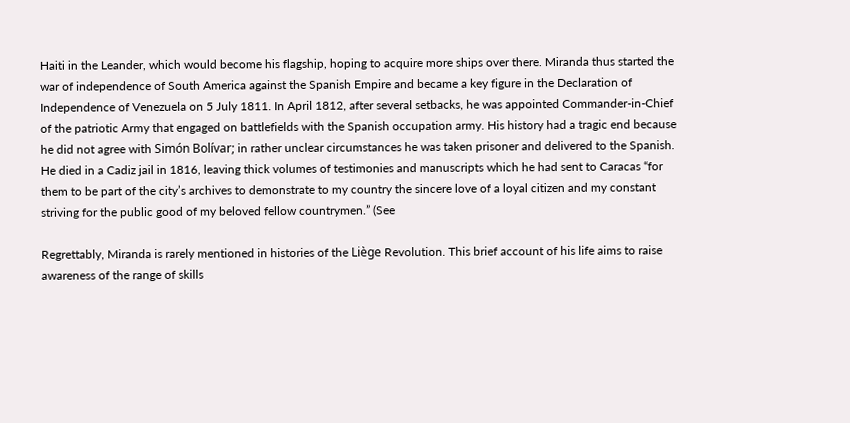Haiti in the Leander, which would become his flagship, hoping to acquire more ships over there. Miranda thus started the war of independence of South America against the Spanish Empire and became a key figure in the Declaration of Independence of Venezuela on 5 July 1811. In April 1812, after several setbacks, he was appointed Commander-in-Chief of the patriotic Army that engaged on battlefields with the Spanish occupation army. His history had a tragic end because he did not agree with Simón Bolívar; in rather unclear circumstances he was taken prisoner and delivered to the Spanish. He died in a Cadiz jail in 1816, leaving thick volumes of testimonies and manuscripts which he had sent to Caracas “for them to be part of the city’s archives to demonstrate to my country the sincere love of a loyal citizen and my constant striving for the public good of my beloved fellow countrymen.” (See

Regrettably, Miranda is rarely mentioned in histories of the Liège Revolution. This brief account of his life aims to raise awareness of the range of skills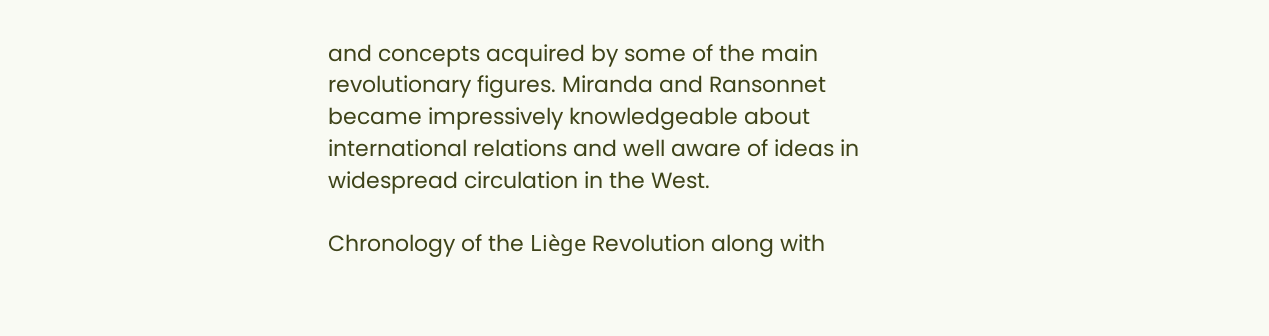and concepts acquired by some of the main revolutionary figures. Miranda and Ransonnet became impressively knowledgeable about international relations and well aware of ideas in widespread circulation in the West.

Chronology of the Liège Revolution along with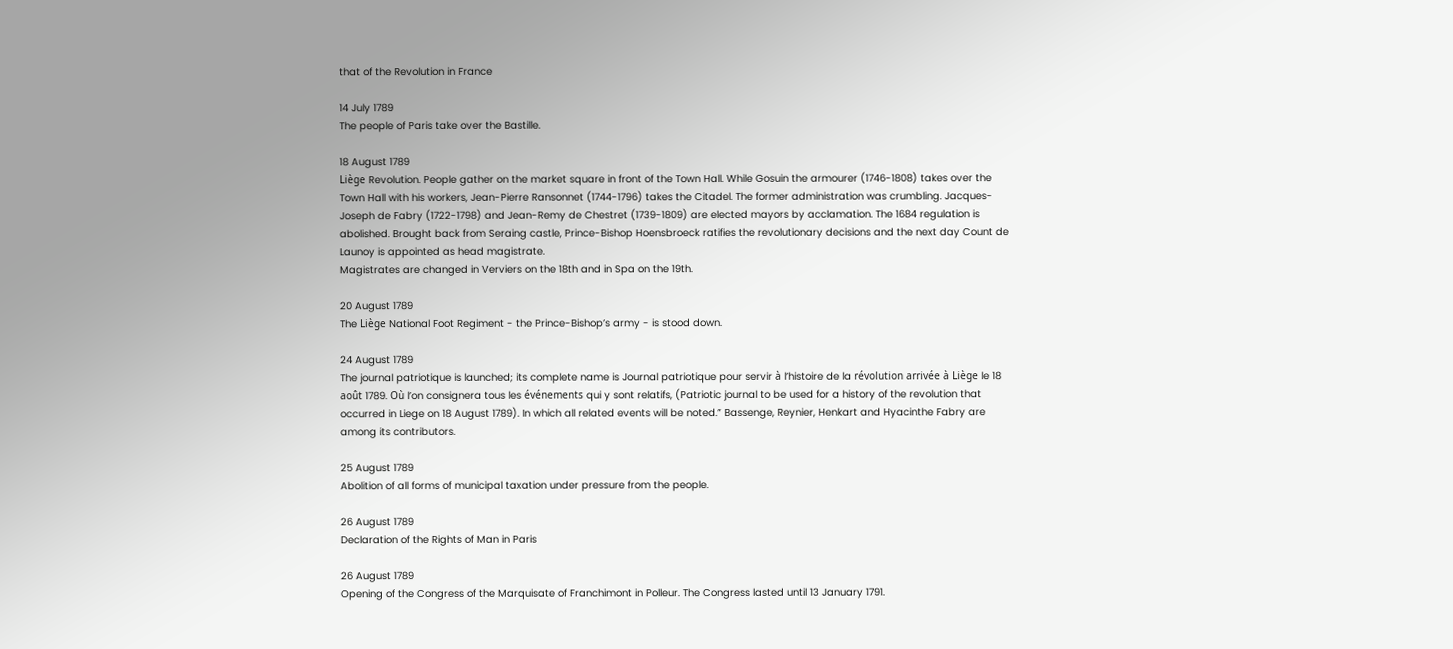that of the Revolution in France

14 July 1789
The people of Paris take over the Bastille.

18 August 1789
Liège Revolution. People gather on the market square in front of the Town Hall. While Gosuin the armourer (1746-1808) takes over the Town Hall with his workers, Jean-Pierre Ransonnet (1744-1796) takes the Citadel. The former administration was crumbling. Jacques-Joseph de Fabry (1722-1798) and Jean-Remy de Chestret (1739-1809) are elected mayors by acclamation. The 1684 regulation is abolished. Brought back from Seraing castle, Prince-Bishop Hoensbroeck ratifies the revolutionary decisions and the next day Count de Launoy is appointed as head magistrate.
Magistrates are changed in Verviers on the 18th and in Spa on the 19th.

20 August 1789
The Liège National Foot Regiment - the Prince-Bishop’s army - is stood down.

24 August 1789
The journal patriotique is launched; its complete name is Journal patriotique pour servir à l’histoire de la révolution arrivée à Liège le 18 août 1789. Où l’on consignera tous les événements qui y sont relatifs, (Patriotic journal to be used for a history of the revolution that occurred in Liege on 18 August 1789). In which all related events will be noted.” Bassenge, Reynier, Henkart and Hyacinthe Fabry are among its contributors.

25 August 1789
Abolition of all forms of municipal taxation under pressure from the people.

26 August 1789
Declaration of the Rights of Man in Paris

26 August 1789
Opening of the Congress of the Marquisate of Franchimont in Polleur. The Congress lasted until 13 January 1791.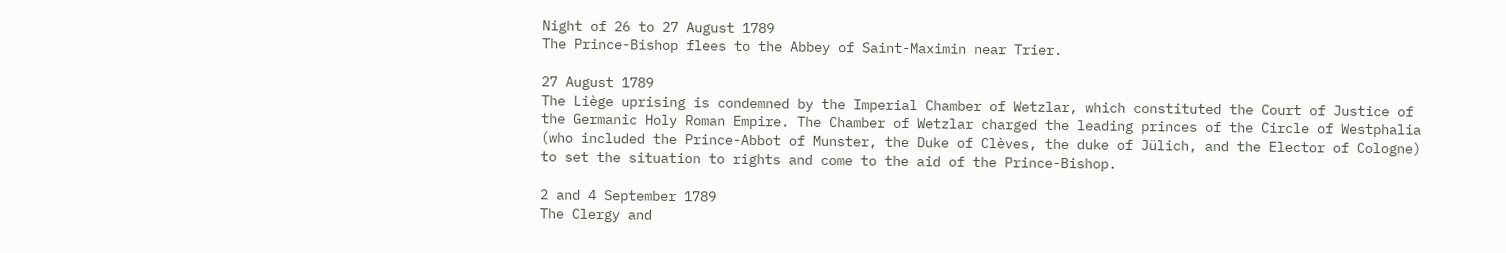Night of 26 to 27 August 1789
The Prince-Bishop flees to the Abbey of Saint-Maximin near Trier.

27 August 1789
The Liège uprising is condemned by the Imperial Chamber of Wetzlar, which constituted the Court of Justice of the Germanic Holy Roman Empire. The Chamber of Wetzlar charged the leading princes of the Circle of Westphalia (who included the Prince-Abbot of Munster, the Duke of Clèves, the duke of Jülich, and the Elector of Cologne) to set the situation to rights and come to the aid of the Prince-Bishop.

2 and 4 September 1789
The Clergy and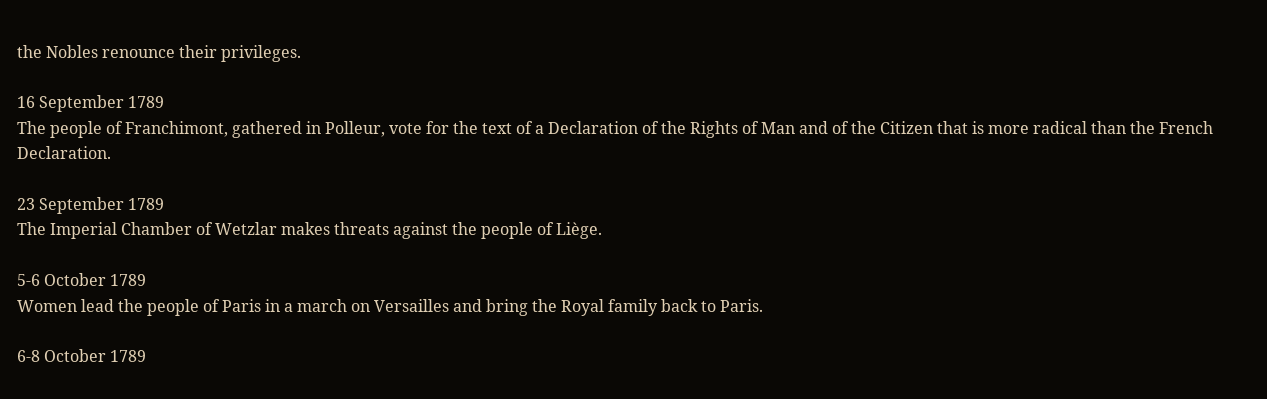the Nobles renounce their privileges.

16 September 1789
The people of Franchimont, gathered in Polleur, vote for the text of a Declaration of the Rights of Man and of the Citizen that is more radical than the French Declaration.

23 September 1789
The Imperial Chamber of Wetzlar makes threats against the people of Liège.

5-6 October 1789
Women lead the people of Paris in a march on Versailles and bring the Royal family back to Paris.

6-8 October 1789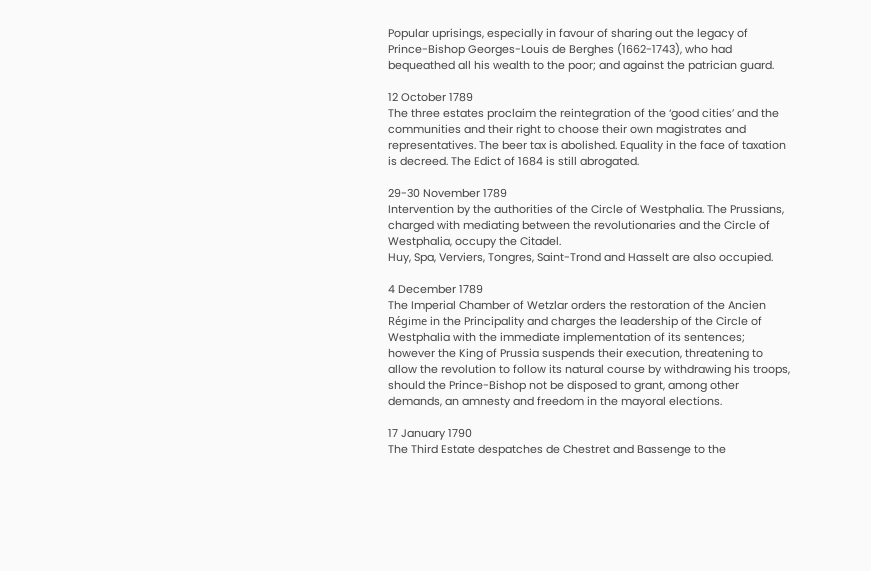Popular uprisings, especially in favour of sharing out the legacy of Prince-Bishop Georges-Louis de Berghes (1662-1743), who had bequeathed all his wealth to the poor; and against the patrician guard.

12 October 1789
The three estates proclaim the reintegration of the ‘good cities’ and the communities and their right to choose their own magistrates and representatives. The beer tax is abolished. Equality in the face of taxation is decreed. The Edict of 1684 is still abrogated.

29-30 November 1789
Intervention by the authorities of the Circle of Westphalia. The Prussians, charged with mediating between the revolutionaries and the Circle of Westphalia, occupy the Citadel.
Huy, Spa, Verviers, Tongres, Saint-Trond and Hasselt are also occupied.

4 December 1789
The Imperial Chamber of Wetzlar orders the restoration of the Ancien Régime in the Principality and charges the leadership of the Circle of Westphalia with the immediate implementation of its sentences; however the King of Prussia suspends their execution, threatening to allow the revolution to follow its natural course by withdrawing his troops, should the Prince-Bishop not be disposed to grant, among other demands, an amnesty and freedom in the mayoral elections.

17 January 1790
The Third Estate despatches de Chestret and Bassenge to the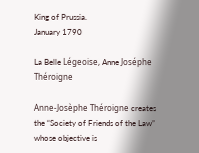King of Prussia.
January 1790

La Belle Légeoise, Anne Joséphe Théroigne

Anne-Josèphe Théroigne creates the “Society of Friends of the Law” whose objective is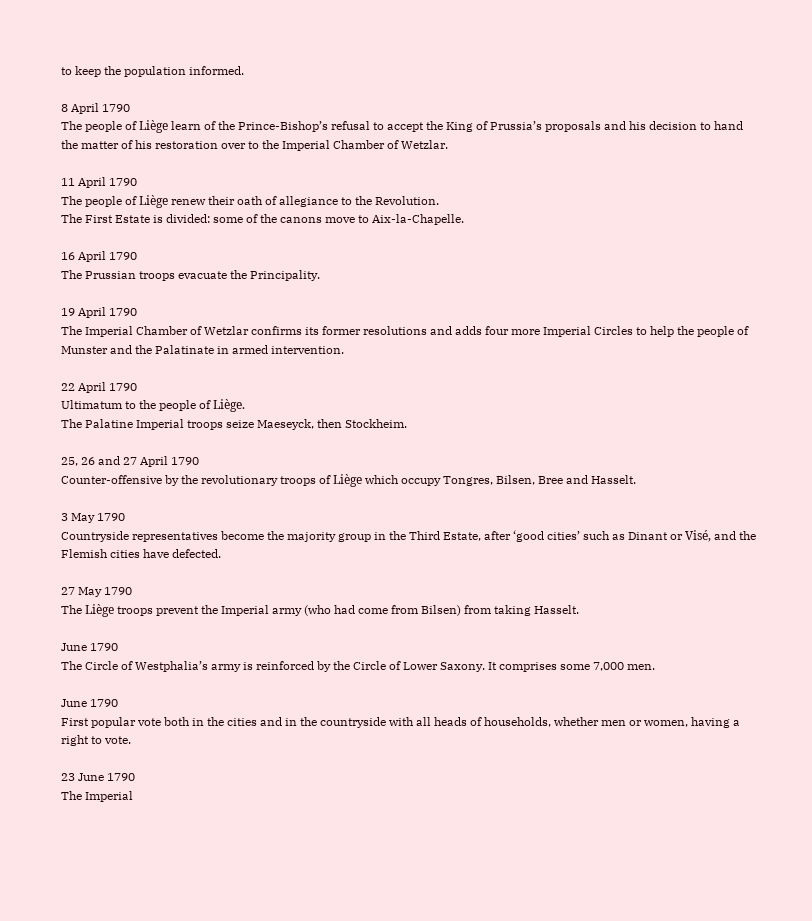to keep the population informed.

8 April 1790
The people of Liège learn of the Prince-Bishop’s refusal to accept the King of Prussia’s proposals and his decision to hand the matter of his restoration over to the Imperial Chamber of Wetzlar.

11 April 1790
The people of Liège renew their oath of allegiance to the Revolution.
The First Estate is divided: some of the canons move to Aix-la-Chapelle.

16 April 1790
The Prussian troops evacuate the Principality.

19 April 1790
The Imperial Chamber of Wetzlar confirms its former resolutions and adds four more Imperial Circles to help the people of Munster and the Palatinate in armed intervention.

22 April 1790
Ultimatum to the people of Liège.
The Palatine Imperial troops seize Maeseyck, then Stockheim.

25, 26 and 27 April 1790
Counter-offensive by the revolutionary troops of Liège which occupy Tongres, Bilsen, Bree and Hasselt.

3 May 1790
Countryside representatives become the majority group in the Third Estate, after ‘good cities’ such as Dinant or Visé, and the Flemish cities have defected.

27 May 1790
The Liège troops prevent the Imperial army (who had come from Bilsen) from taking Hasselt.

June 1790
The Circle of Westphalia’s army is reinforced by the Circle of Lower Saxony. It comprises some 7,000 men.

June 1790
First popular vote both in the cities and in the countryside with all heads of households, whether men or women, having a right to vote.

23 June 1790
The Imperial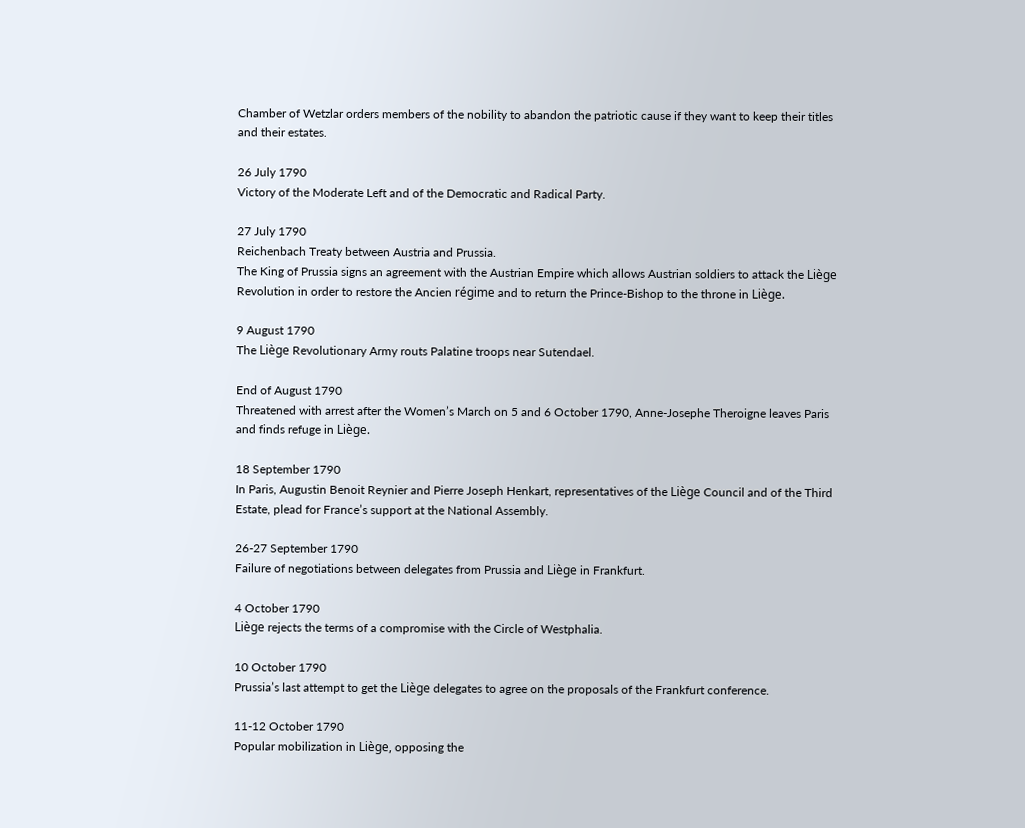Chamber of Wetzlar orders members of the nobility to abandon the patriotic cause if they want to keep their titles and their estates.

26 July 1790
Victory of the Moderate Left and of the Democratic and Radical Party.

27 July 1790
Reichenbach Treaty between Austria and Prussia.
The King of Prussia signs an agreement with the Austrian Empire which allows Austrian soldiers to attack the Liège Revolution in order to restore the Ancien régime and to return the Prince-Bishop to the throne in Liège.

9 August 1790
The Liège Revolutionary Army routs Palatine troops near Sutendael.

End of August 1790
Threatened with arrest after the Women’s March on 5 and 6 October 1790, Anne-Josephe Theroigne leaves Paris and finds refuge in Liège.

18 September 1790
In Paris, Augustin Benoit Reynier and Pierre Joseph Henkart, representatives of the Liège Council and of the Third Estate, plead for France’s support at the National Assembly.

26-27 September 1790
Failure of negotiations between delegates from Prussia and Liège in Frankfurt.

4 October 1790
Liège rejects the terms of a compromise with the Circle of Westphalia.

10 October 1790
Prussia’s last attempt to get the Liège delegates to agree on the proposals of the Frankfurt conference.

11-12 October 1790
Popular mobilization in Liège, opposing the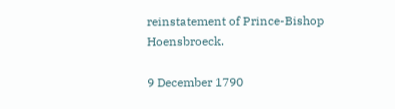reinstatement of Prince-Bishop Hoensbroeck.

9 December 1790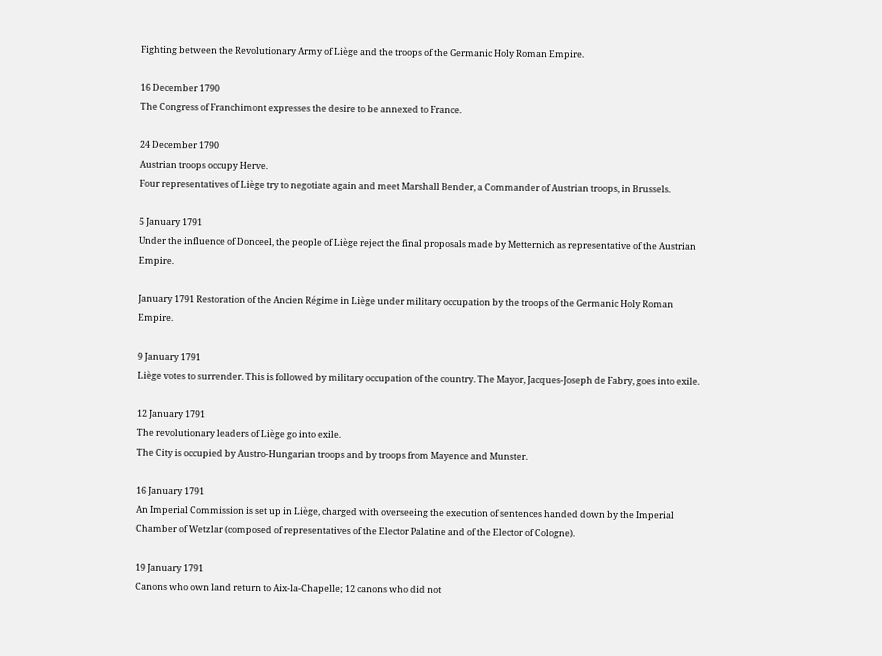Fighting between the Revolutionary Army of Liège and the troops of the Germanic Holy Roman Empire.

16 December 1790
The Congress of Franchimont expresses the desire to be annexed to France.

24 December 1790
Austrian troops occupy Herve.
Four representatives of Liège try to negotiate again and meet Marshall Bender, a Commander of Austrian troops, in Brussels.

5 January 1791
Under the influence of Donceel, the people of Liège reject the final proposals made by Metternich as representative of the Austrian Empire.

January 1791 Restoration of the Ancien Régime in Liège under military occupation by the troops of the Germanic Holy Roman Empire.

9 January 1791
Liège votes to surrender. This is followed by military occupation of the country. The Mayor, Jacques-Joseph de Fabry, goes into exile.

12 January 1791
The revolutionary leaders of Liège go into exile.
The City is occupied by Austro-Hungarian troops and by troops from Mayence and Munster.

16 January 1791
An Imperial Commission is set up in Liège, charged with overseeing the execution of sentences handed down by the Imperial Chamber of Wetzlar (composed of representatives of the Elector Palatine and of the Elector of Cologne).

19 January 1791
Canons who own land return to Aix-la-Chapelle; 12 canons who did not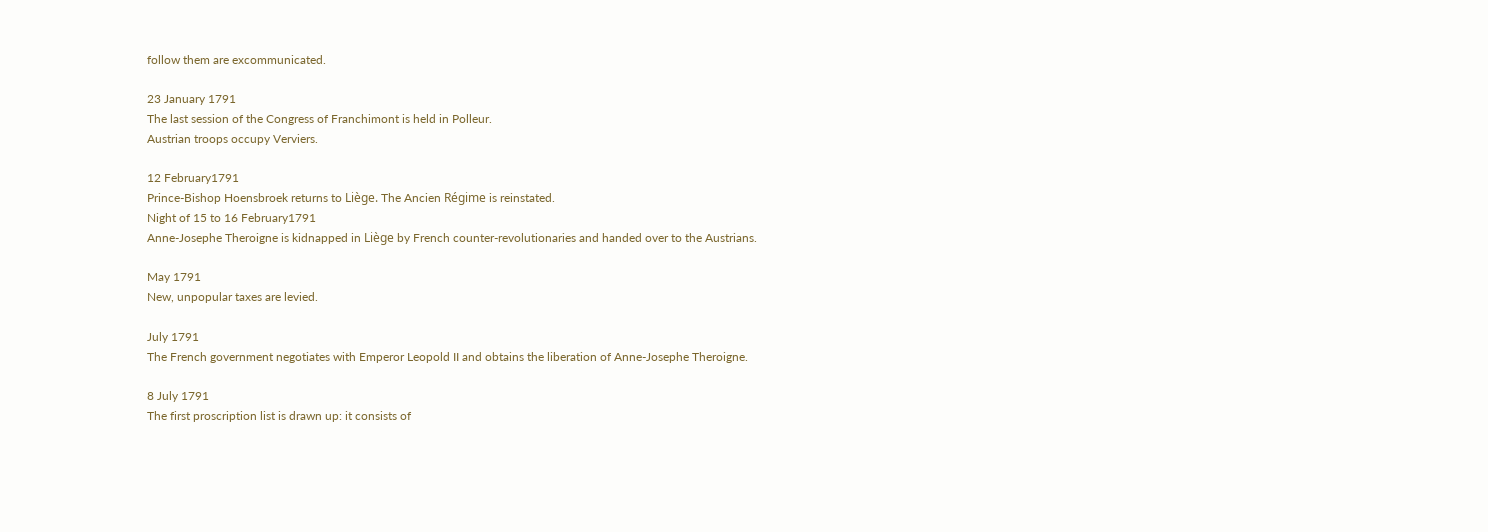follow them are excommunicated.

23 January 1791
The last session of the Congress of Franchimont is held in Polleur.
Austrian troops occupy Verviers.

12 February1791
Prince-Bishop Hoensbroek returns to Liège. The Ancien Régime is reinstated.
Night of 15 to 16 February1791
Anne-Josephe Theroigne is kidnapped in Liège by French counter-revolutionaries and handed over to the Austrians.

May 1791
New, unpopular taxes are levied.

July 1791
The French government negotiates with Emperor Leopold II and obtains the liberation of Anne-Josephe Theroigne.

8 July 1791
The first proscription list is drawn up: it consists of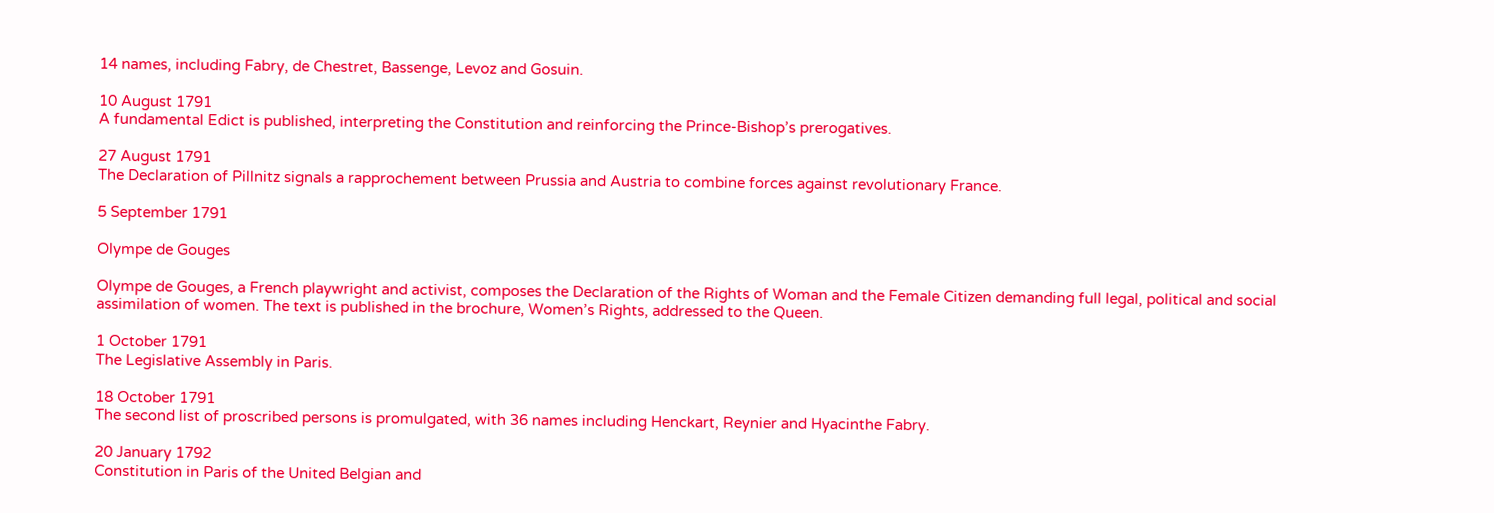14 names, including Fabry, de Chestret, Bassenge, Levoz and Gosuin.

10 August 1791
A fundamental Edict is published, interpreting the Constitution and reinforcing the Prince-Bishop’s prerogatives.

27 August 1791
The Declaration of Pillnitz signals a rapprochement between Prussia and Austria to combine forces against revolutionary France.

5 September 1791

Olympe de Gouges

Olympe de Gouges, a French playwright and activist, composes the Declaration of the Rights of Woman and the Female Citizen demanding full legal, political and social assimilation of women. The text is published in the brochure, Women’s Rights, addressed to the Queen.

1 October 1791
The Legislative Assembly in Paris.

18 October 1791
The second list of proscribed persons is promulgated, with 36 names including Henckart, Reynier and Hyacinthe Fabry.

20 January 1792
Constitution in Paris of the United Belgian and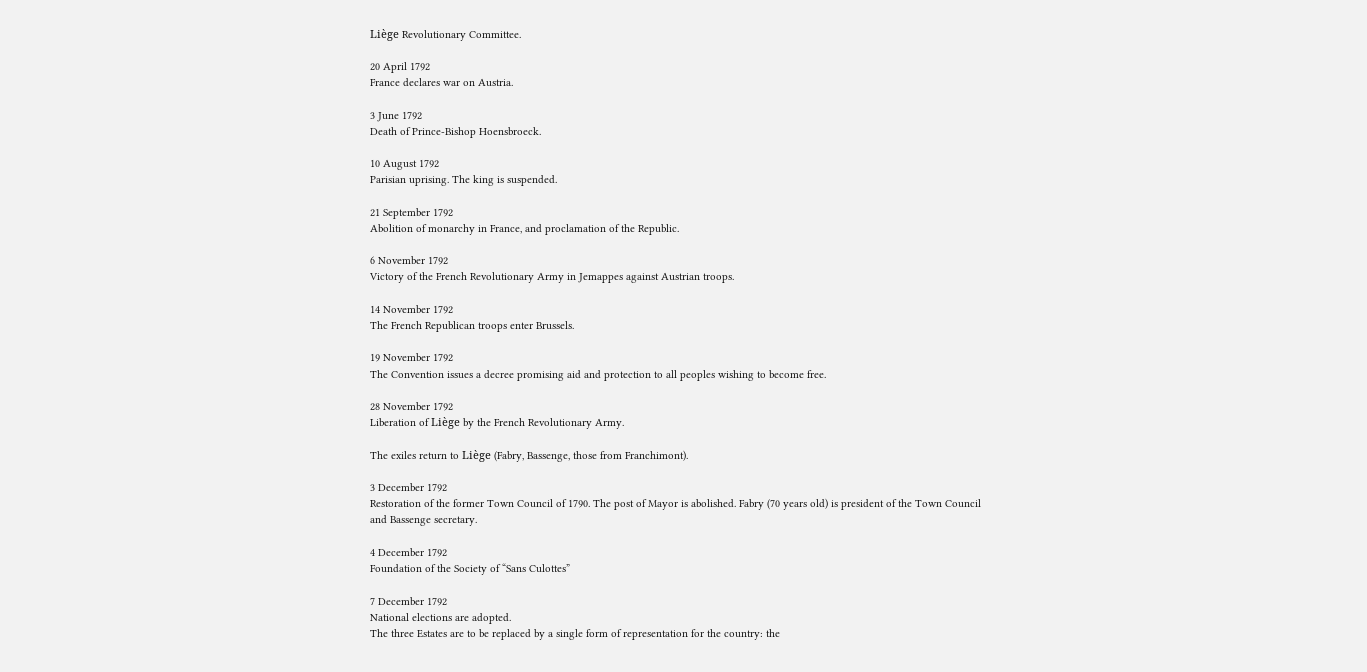Liège Revolutionary Committee.

20 April 1792
France declares war on Austria.

3 June 1792
Death of Prince-Bishop Hoensbroeck.

10 August 1792
Parisian uprising. The king is suspended.

21 September 1792
Abolition of monarchy in France, and proclamation of the Republic.

6 November 1792
Victory of the French Revolutionary Army in Jemappes against Austrian troops.

14 November 1792
The French Republican troops enter Brussels.

19 November 1792
The Convention issues a decree promising aid and protection to all peoples wishing to become free.

28 November 1792
Liberation of Liège by the French Revolutionary Army.

The exiles return to Liège (Fabry, Bassenge, those from Franchimont).

3 December 1792
Restoration of the former Town Council of 1790. The post of Mayor is abolished. Fabry (70 years old) is president of the Town Council and Bassenge secretary.

4 December 1792
Foundation of the Society of “Sans Culottes”

7 December 1792
National elections are adopted.
The three Estates are to be replaced by a single form of representation for the country: the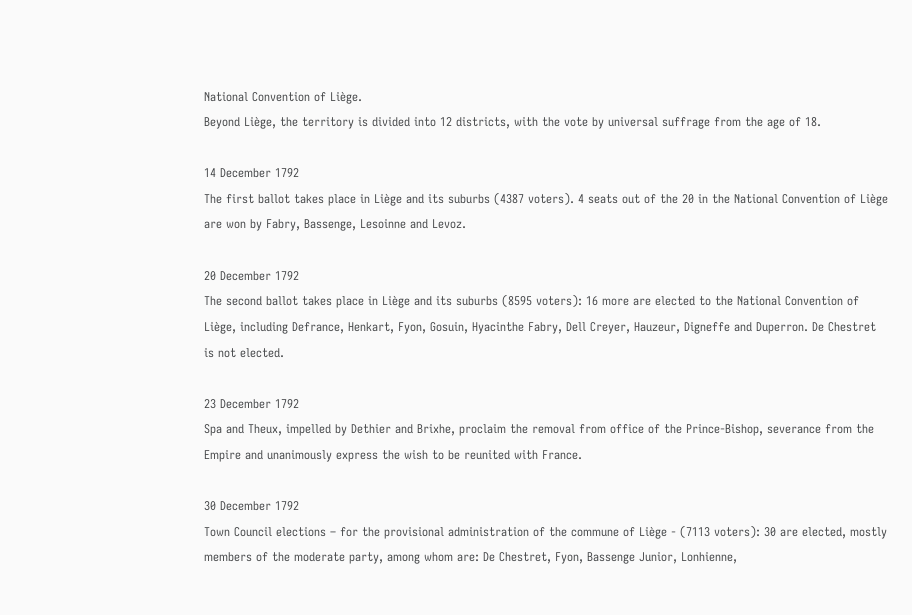National Convention of Liège.
Beyond Liège, the territory is divided into 12 districts, with the vote by universal suffrage from the age of 18.

14 December 1792
The first ballot takes place in Liège and its suburbs (4387 voters). 4 seats out of the 20 in the National Convention of Liège are won by Fabry, Bassenge, Lesoinne and Levoz.

20 December 1792
The second ballot takes place in Liège and its suburbs (8595 voters): 16 more are elected to the National Convention of Liège, including Defrance, Henkart, Fyon, Gosuin, Hyacinthe Fabry, Dell Creyer, Hauzeur, Digneffe and Duperron. De Chestret is not elected.

23 December 1792
Spa and Theux, impelled by Dethier and Brixhe, proclaim the removal from office of the Prince-Bishop, severance from the Empire and unanimously express the wish to be reunited with France.

30 December 1792
Town Council elections – for the provisional administration of the commune of Liège - (7113 voters): 30 are elected, mostly members of the moderate party, among whom are: De Chestret, Fyon, Bassenge Junior, Lonhienne,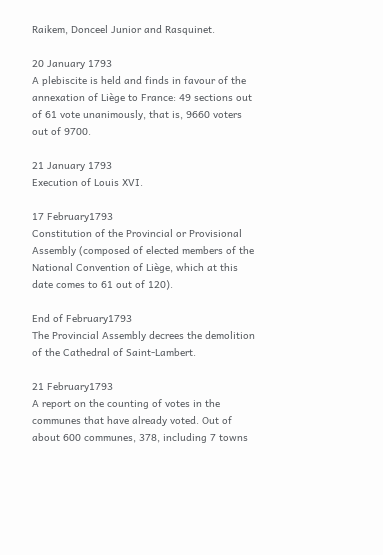Raikem, Donceel Junior and Rasquinet.

20 January 1793
A plebiscite is held and finds in favour of the annexation of Liège to France: 49 sections out of 61 vote unanimously, that is, 9660 voters out of 9700.

21 January 1793
Execution of Louis XVI.

17 February1793
Constitution of the Provincial or Provisional Assembly (composed of elected members of the National Convention of Liège, which at this date comes to 61 out of 120).

End of February1793
The Provincial Assembly decrees the demolition of the Cathedral of Saint-Lambert.

21 February1793
A report on the counting of votes in the communes that have already voted. Out of about 600 communes, 378, including 7 towns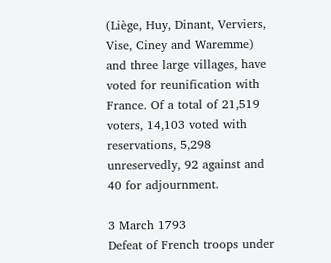(Liège, Huy, Dinant, Verviers, Vise, Ciney and Waremme) and three large villages, have voted for reunification with France. Of a total of 21,519 voters, 14,103 voted with reservations, 5,298 unreservedly, 92 against and 40 for adjournment.

3 March 1793
Defeat of French troops under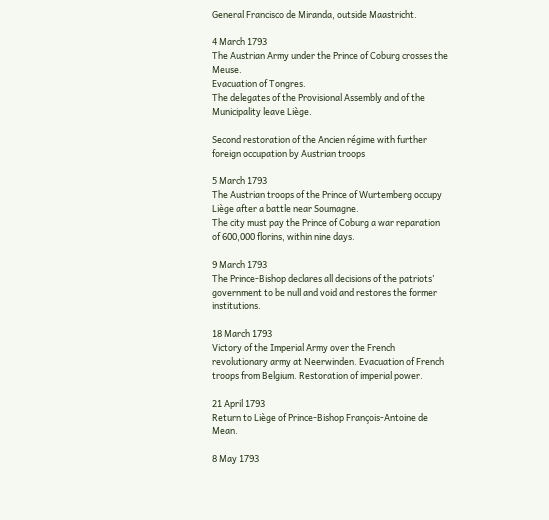General Francisco de Miranda, outside Maastricht.

4 March 1793
The Austrian Army under the Prince of Coburg crosses the Meuse.
Evacuation of Tongres.
The delegates of the Provisional Assembly and of the Municipality leave Liège.

Second restoration of the Ancien régime with further foreign occupation by Austrian troops

5 March 1793
The Austrian troops of the Prince of Wurtemberg occupy Liège after a battle near Soumagne.
The city must pay the Prince of Coburg a war reparation of 600,000 florins, within nine days.

9 March 1793
The Prince-Bishop declares all decisions of the patriots’ government to be null and void and restores the former institutions.

18 March 1793
Victory of the Imperial Army over the French revolutionary army at Neerwinden. Evacuation of French troops from Belgium. Restoration of imperial power.

21 April 1793
Return to Liège of Prince-Bishop François-Antoine de Mean.

8 May 1793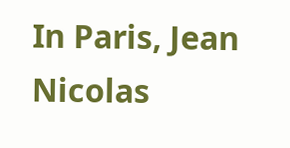In Paris, Jean Nicolas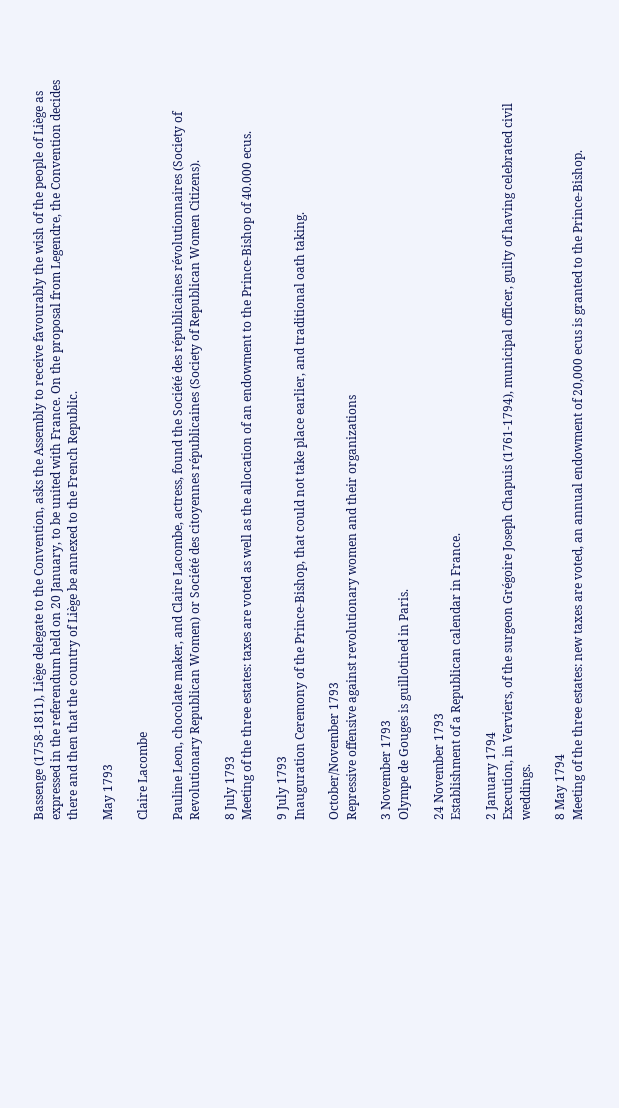Bassenge (1758-1811), Liège delegate to the Convention, asks the Assembly to receive favourably the wish of the people of Liège as expressed in the referendum held on 20 January, to be united with France. On the proposal from Legendre, the Convention decides there and then that the country of Liège be annexed to the French Republic.

May 1793

Claire Lacombe

Pauline Leon, chocolate maker, and Claire Lacombe, actress, found the Société des républicaines révolutionnaires (Society of Revolutionary Republican Women) or Société des citoyennes républicaines (Society of Republican Women Citizens).

8 July 1793
Meeting of the three estates: taxes are voted as well as the allocation of an endowment to the Prince-Bishop of 40.000 ecus.

9 July 1793
Inauguration Ceremony of the Prince-Bishop, that could not take place earlier, and traditional oath taking.

October/November 1793
Repressive offensive against revolutionary women and their organizations

3 November 1793
Olympe de Gouges is guillotined in Paris.

24 November 1793
Establishment of a Republican calendar in France.

2 January 1794
Execution, in Verviers, of the surgeon Grégoire Joseph Chapuis (1761-1794), municipal officer, guilty of having celebrated civil weddings.

8 May 1794
Meeting of the three estates: new taxes are voted, an annual endowment of 20,000 ecus is granted to the Prince-Bishop.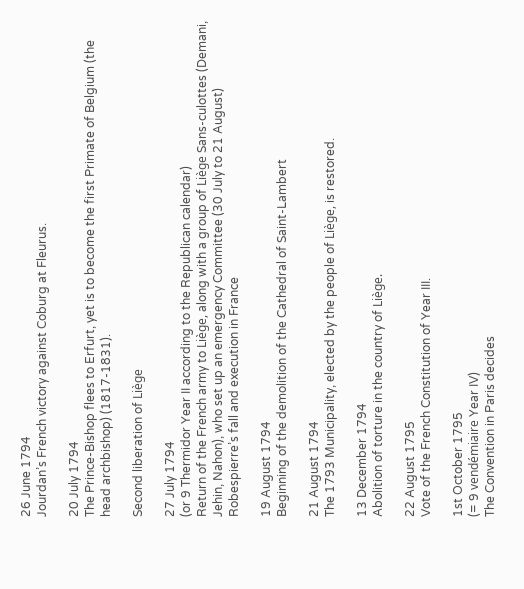26 June 1794
Jourdan’s French victory against Coburg at Fleurus.

20 July 1794
The Prince-Bishop flees to Erfurt, yet is to become the first Primate of Belgium (the head archbishop) (1817-1831).

Second liberation of Liège

27 July 1794
(or 9 Thermidor Year II according to the Republican calendar)
Return of the French army to Liège, along with a group of Liège Sans-culottes (Demani, Jehin, Nahon), who set up an emergency Committee (30 July to 21 August)
Robespierre’s fall and execution in France

19 August 1794
Beginning of the demolition of the Cathedral of Saint-Lambert

21 August 1794
The 1793 Municipality, elected by the people of Liège, is restored.

13 December 1794
Abolition of torture in the country of Liège.

22 August 1795
Vote of the French Constitution of Year III.

1st October 1795
(= 9 vendémiaire Year IV)
The Convention in Paris decides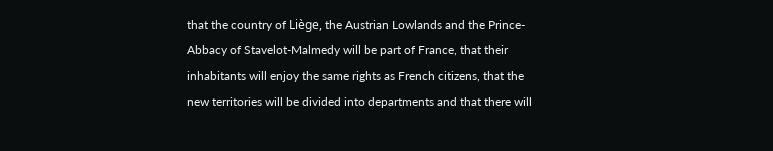that the country of Liège, the Austrian Lowlands and the Prince-Abbacy of Stavelot-Malmedy will be part of France, that their inhabitants will enjoy the same rights as French citizens, that the new territories will be divided into departments and that there will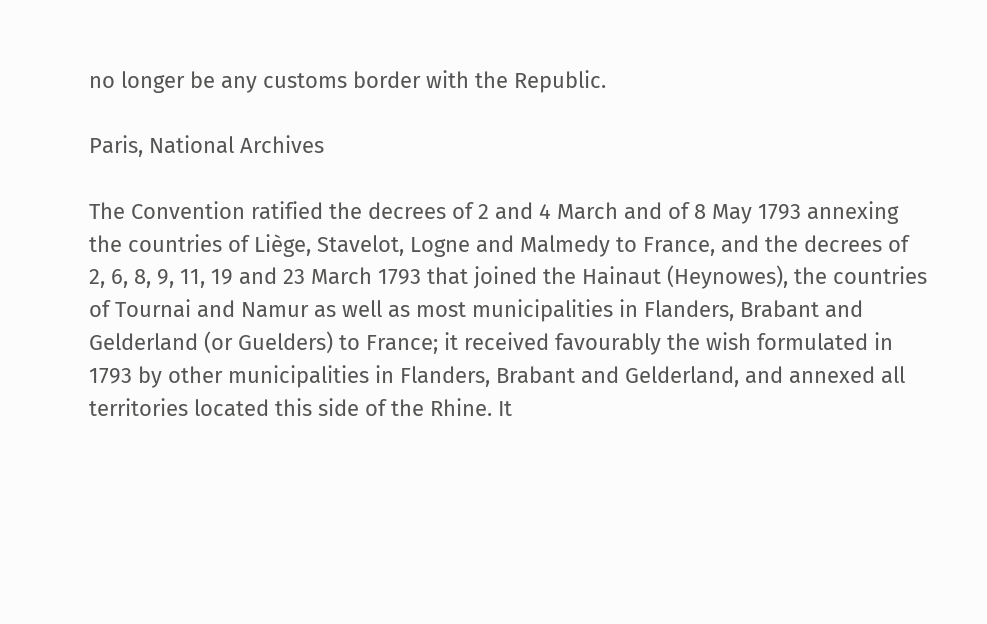no longer be any customs border with the Republic.

Paris, National Archives

The Convention ratified the decrees of 2 and 4 March and of 8 May 1793 annexing the countries of Liège, Stavelot, Logne and Malmedy to France, and the decrees of 2, 6, 8, 9, 11, 19 and 23 March 1793 that joined the Hainaut (Heynowes), the countries of Tournai and Namur as well as most municipalities in Flanders, Brabant and Gelderland (or Guelders) to France; it received favourably the wish formulated in 1793 by other municipalities in Flanders, Brabant and Gelderland, and annexed all territories located this side of the Rhine. It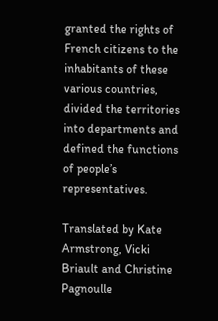granted the rights of French citizens to the inhabitants of these various countries, divided the territories into departments and defined the functions of people’s representatives.

Translated by Kate Armstrong, Vicki Briault and Christine Pagnoulle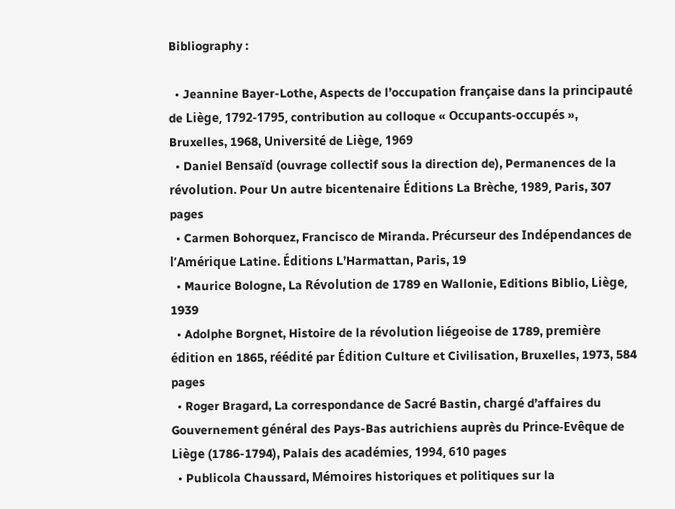Bibliography :

  • Jeannine Bayer-Lothe, Aspects de l’occupation française dans la principauté de Liège, 1792-1795, contribution au colloque « Occupants-occupés », Bruxelles, 1968, Université de Liège, 1969
  • Daniel Bensaïd (ouvrage collectif sous la direction de), Permanences de la révolution. Pour Un autre bicentenaire Éditions La Brèche, 1989, Paris, 307 pages
  • Carmen Bohorquez, Francisco de Miranda. Précurseur des Indépendances de l’Amérique Latine. Éditions L’Harmattan, Paris, 19
  • Maurice Bologne, La Révolution de 1789 en Wallonie, Editions Biblio, Liège, 1939
  • Adolphe Borgnet, Histoire de la révolution liégeoise de 1789, première édition en 1865, réédité par Édition Culture et Civilisation, Bruxelles, 1973, 584 pages
  • Roger Bragard, La correspondance de Sacré Bastin, chargé d’affaires du Gouvernement général des Pays-Bas autrichiens auprès du Prince-Evêque de Liège (1786-1794), Palais des académies, 1994, 610 pages
  • Publicola Chaussard, Mémoires historiques et politiques sur la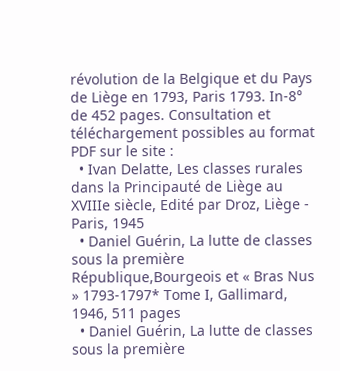révolution de la Belgique et du Pays de Liège en 1793, Paris 1793. In-8° de 452 pages. Consultation et téléchargement possibles au format PDF sur le site :
  • Ivan Delatte, Les classes rurales dans la Principauté de Liège au XVIIIe siècle, Edité par Droz, Liège - Paris, 1945
  • Daniel Guérin, La lutte de classes sous la première République,Bourgeois et « Bras Nus » 1793-1797* Tome I, Gallimard, 1946, 511 pages
  • Daniel Guérin, La lutte de classes sous la première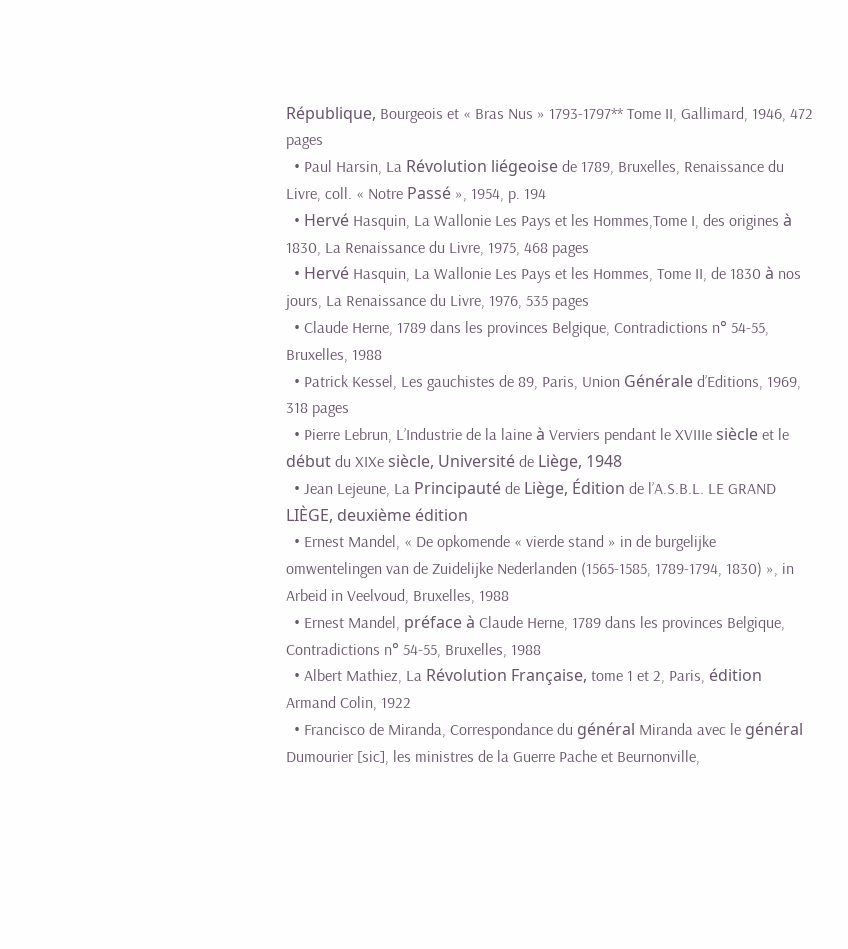République, Bourgeois et « Bras Nus » 1793-1797** Tome II, Gallimard, 1946, 472 pages
  • Paul Harsin, La Révolution liégeoise de 1789, Bruxelles, Renaissance du Livre, coll. « Notre Passé », 1954, p. 194
  • Hervé Hasquin, La Wallonie Les Pays et les Hommes,Tome I, des origines à 1830, La Renaissance du Livre, 1975, 468 pages
  • Hervé Hasquin, La Wallonie Les Pays et les Hommes, Tome II, de 1830 à nos jours, La Renaissance du Livre, 1976, 535 pages
  • Claude Herne, 1789 dans les provinces Belgique, Contradictions n° 54-55, Bruxelles, 1988
  • Patrick Kessel, Les gauchistes de 89, Paris, Union Générale d’Editions, 1969, 318 pages
  • Pierre Lebrun, L’Industrie de la laine à Verviers pendant le XVIIIe siècle et le début du XIXe siècle, Université de Liège, 1948
  • Jean Lejeune, La Principauté de Liège, Édition de l’A.S.B.L. LE GRAND LIÈGE, deuxième édition
  • Ernest Mandel, « De opkomende « vierde stand » in de burgelijke omwentelingen van de Zuidelijke Nederlanden (1565-1585, 1789-1794, 1830) », in Arbeid in Veelvoud, Bruxelles, 1988
  • Ernest Mandel, préface à Claude Herne, 1789 dans les provinces Belgique, Contradictions n° 54-55, Bruxelles, 1988
  • Albert Mathiez, La Révolution Française, tome 1 et 2, Paris, édition Armand Colin, 1922
  • Francisco de Miranda, Correspondance du général Miranda avec le général Dumourier [sic], les ministres de la Guerre Pache et Beurnonville,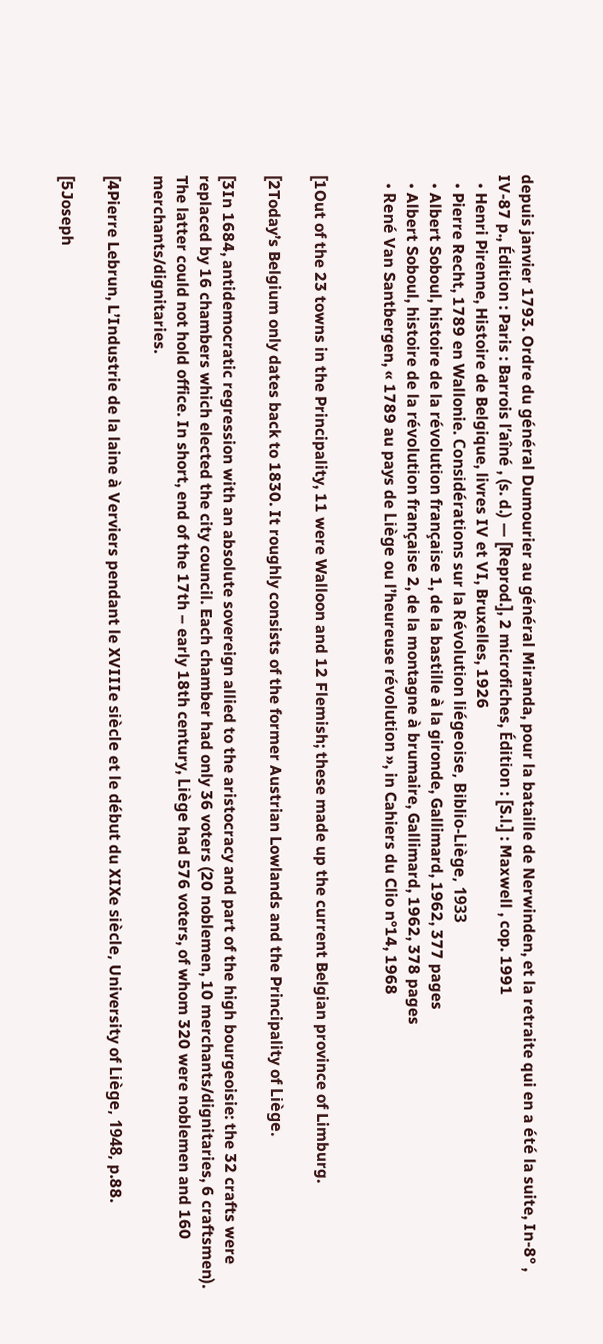depuis janvier 1793. Ordre du général Dumourier au général Miranda, pour la bataille de Nerwinden, et la retraite qui en a été la suite, In-8° , IV-87 p., Édition : Paris : Barrois l’aîné , (s. d.) — [Reprod.], 2 microfiches, Édition : [S.l.] : Maxwell , cop. 1991
  • Henri Pirenne, Histoire de Belgique, livres IV et VI, Bruxelles, 1926
  • Pierre Recht, 1789 en Wallonie. Considérations sur la Révolution liégeoise, Biblio-Liège, 1933
  • Albert Soboul, histoire de la révolution française 1, de la bastille à la gironde, Gallimard, 1962, 377 pages
  • Albert Soboul, histoire de la révolution française 2, de la montagne à brumaire, Gallimard, 1962, 378 pages
  • René Van Santbergen, « 1789 au pays de Liège ou l’heureuse révolution », in Cahiers du Clio n°14, 1968


[1Out of the 23 towns in the Principality, 11 were Walloon and 12 Flemish; these made up the current Belgian province of Limburg.

[2Today’s Belgium only dates back to 1830. It roughly consists of the former Austrian Lowlands and the Principality of Liège.

[3In 1684, antidemocratic regression with an absolute sovereign allied to the aristocracy and part of the high bourgeoisie: the 32 crafts were replaced by 16 chambers which elected the city council. Each chamber had only 36 voters (20 noblemen, 10 merchants/dignitaries, 6 craftsmen). The latter could not hold office. In short, end of the 17th – early 18th century, Liège had 576 voters, of whom 320 were noblemen and 160 merchants/dignitaries.

[4Pierre Lebrun, L’Industrie de la laine à Verviers pendant le XVIIIe siècle et le début du XIXe siècle, University of Liège, 1948, p.88.

[5Joseph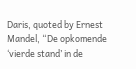Daris, quoted by Ernest Mandel, “De opkomende ‘vierde stand’ in de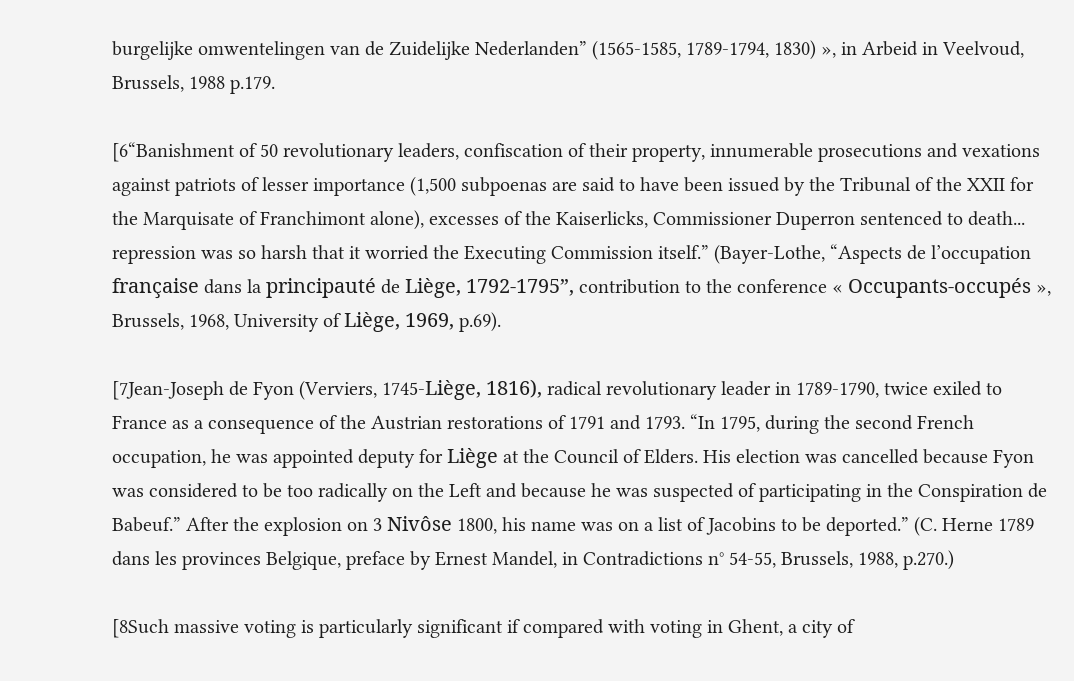burgelijke omwentelingen van de Zuidelijke Nederlanden” (1565-1585, 1789-1794, 1830) », in Arbeid in Veelvoud, Brussels, 1988 p.179.

[6“Banishment of 50 revolutionary leaders, confiscation of their property, innumerable prosecutions and vexations against patriots of lesser importance (1,500 subpoenas are said to have been issued by the Tribunal of the XXII for the Marquisate of Franchimont alone), excesses of the Kaiserlicks, Commissioner Duperron sentenced to death... repression was so harsh that it worried the Executing Commission itself.” (Bayer-Lothe, “Aspects de l’occupation française dans la principauté de Liège, 1792-1795”, contribution to the conference « Occupants-occupés », Brussels, 1968, University of Liège, 1969, p.69).

[7Jean-Joseph de Fyon (Verviers, 1745-Liège, 1816), radical revolutionary leader in 1789-1790, twice exiled to France as a consequence of the Austrian restorations of 1791 and 1793. “In 1795, during the second French occupation, he was appointed deputy for Liège at the Council of Elders. His election was cancelled because Fyon was considered to be too radically on the Left and because he was suspected of participating in the Conspiration de Babeuf.” After the explosion on 3 Nivôse 1800, his name was on a list of Jacobins to be deported.” (C. Herne 1789 dans les provinces Belgique, preface by Ernest Mandel, in Contradictions n° 54-55, Brussels, 1988, p.270.)

[8Such massive voting is particularly significant if compared with voting in Ghent, a city of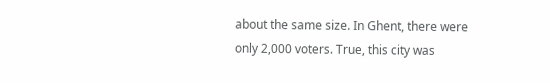about the same size. In Ghent, there were only 2,000 voters. True, this city was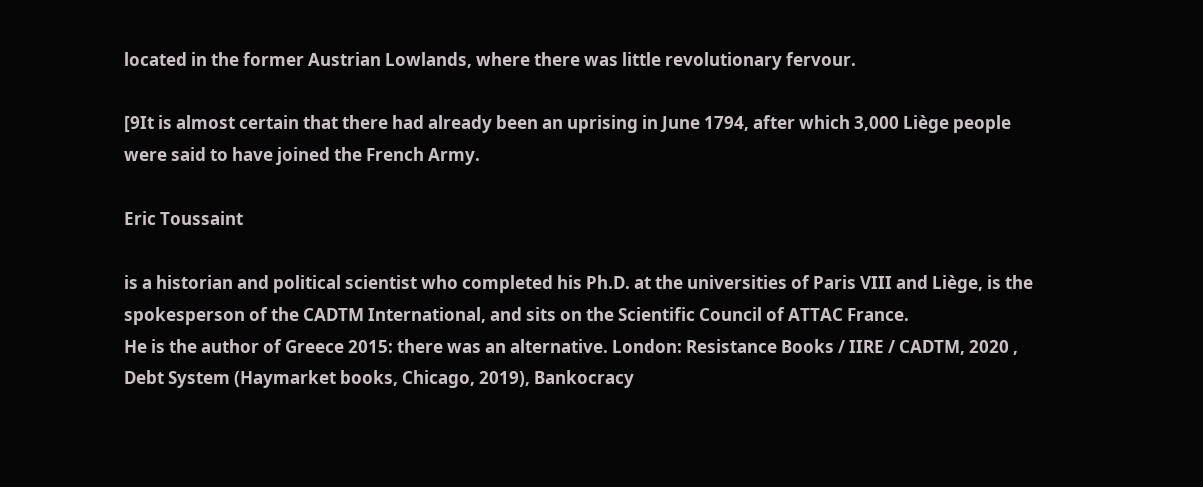located in the former Austrian Lowlands, where there was little revolutionary fervour.

[9It is almost certain that there had already been an uprising in June 1794, after which 3,000 Liège people were said to have joined the French Army.

Eric Toussaint

is a historian and political scientist who completed his Ph.D. at the universities of Paris VIII and Liège, is the spokesperson of the CADTM International, and sits on the Scientific Council of ATTAC France.
He is the author of Greece 2015: there was an alternative. London: Resistance Books / IIRE / CADTM, 2020 , Debt System (Haymarket books, Chicago, 2019), Bankocracy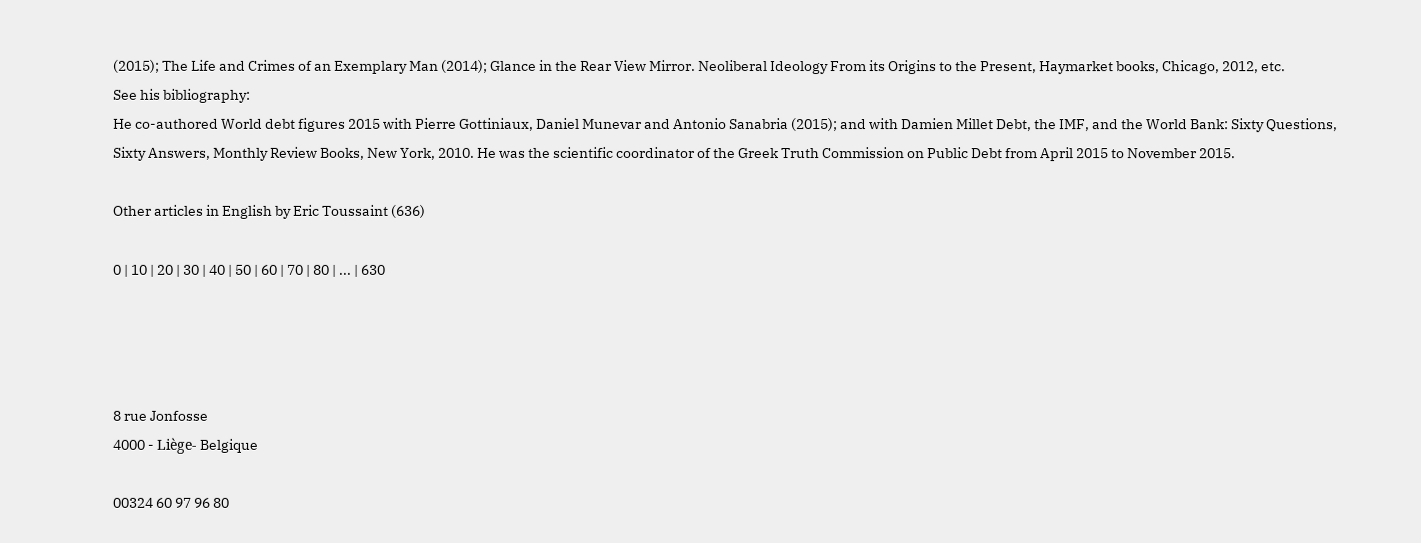(2015); The Life and Crimes of an Exemplary Man (2014); Glance in the Rear View Mirror. Neoliberal Ideology From its Origins to the Present, Haymarket books, Chicago, 2012, etc.
See his bibliography:
He co-authored World debt figures 2015 with Pierre Gottiniaux, Daniel Munevar and Antonio Sanabria (2015); and with Damien Millet Debt, the IMF, and the World Bank: Sixty Questions, Sixty Answers, Monthly Review Books, New York, 2010. He was the scientific coordinator of the Greek Truth Commission on Public Debt from April 2015 to November 2015.

Other articles in English by Eric Toussaint (636)

0 | 10 | 20 | 30 | 40 | 50 | 60 | 70 | 80 | ... | 630




8 rue Jonfosse
4000 - Liège- Belgique

00324 60 97 96 80